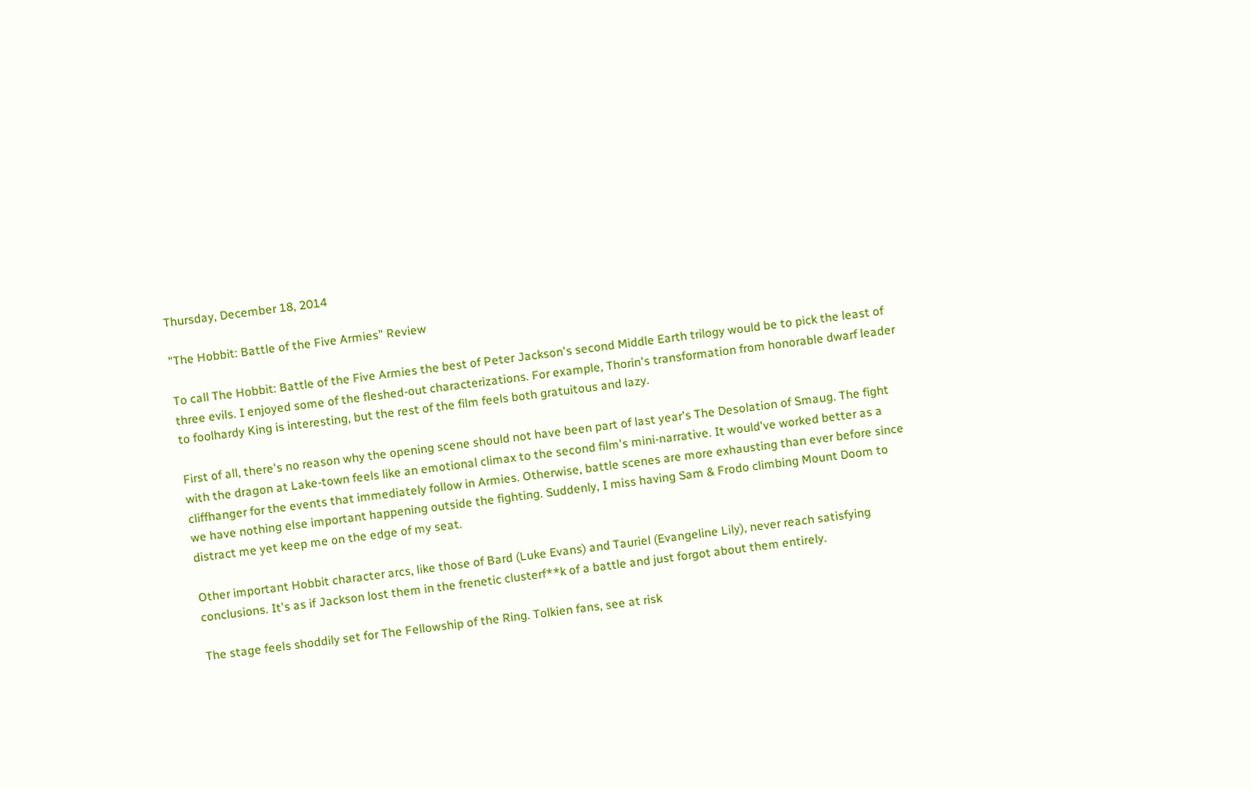Thursday, December 18, 2014

"The Hobbit: Battle of the Five Armies" Review

To call The Hobbit: Battle of the Five Armies the best of Peter Jackson's second Middle Earth trilogy would be to pick the least of three evils. I enjoyed some of the fleshed-out characterizations. For example, Thorin's transformation from honorable dwarf leader to foolhardy King is interesting, but the rest of the film feels both gratuitous and lazy.

First of all, there's no reason why the opening scene should not have been part of last year's The Desolation of Smaug. The fight with the dragon at Lake-town feels like an emotional climax to the second film's mini-narrative. It would've worked better as a cliffhanger for the events that immediately follow in Armies. Otherwise, battle scenes are more exhausting than ever before since we have nothing else important happening outside the fighting. Suddenly, I miss having Sam & Frodo climbing Mount Doom to distract me yet keep me on the edge of my seat.

Other important Hobbit character arcs, like those of Bard (Luke Evans) and Tauriel (Evangeline Lily), never reach satisfying conclusions. It's as if Jackson lost them in the frenetic clusterf**k of a battle and just forgot about them entirely.

The stage feels shoddily set for The Fellowship of the Ring. Tolkien fans, see at risk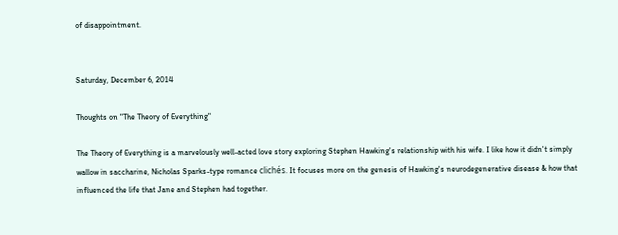of disappointment.


Saturday, December 6, 2014

Thoughts on "The Theory of Everything"

The Theory of Everything is a marvelously well-acted love story exploring Stephen Hawking's relationship with his wife. I like how it didn't simply wallow in saccharine, Nicholas Sparks-type romance clichés. It focuses more on the genesis of Hawking's neurodegenerative disease & how that influenced the life that Jane and Stephen had together.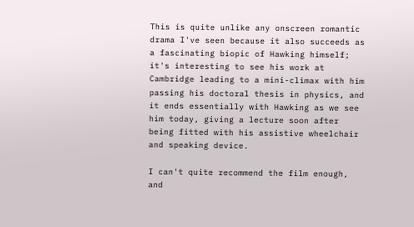This is quite unlike any onscreen romantic drama I've seen because it also succeeds as a fascinating biopic of Hawking himself; it's interesting to see his work at Cambridge leading to a mini-climax with him passing his doctoral thesis in physics, and it ends essentially with Hawking as we see him today, giving a lecture soon after being fitted with his assistive wheelchair and speaking device.

I can't quite recommend the film enough, and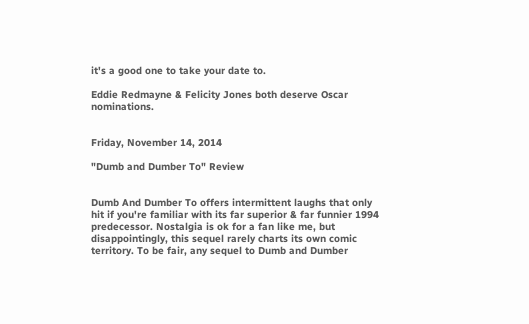it's a good one to take your date to.

Eddie Redmayne & Felicity Jones both deserve Oscar nominations.


Friday, November 14, 2014

"Dumb and Dumber To" Review


Dumb And Dumber To offers intermittent laughs that only hit if you're familiar with its far superior & far funnier 1994 predecessor. Nostalgia is ok for a fan like me, but disappointingly, this sequel rarely charts its own comic territory. To be fair, any sequel to Dumb and Dumber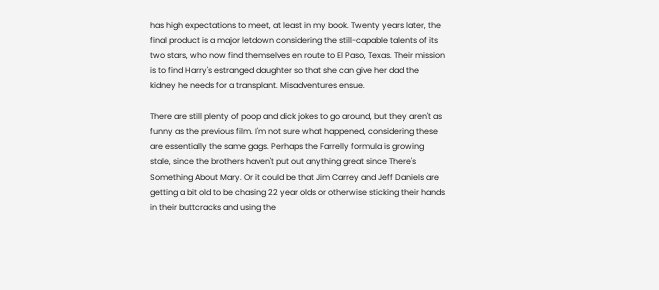has high expectations to meet, at least in my book. Twenty years later, the final product is a major letdown considering the still-capable talents of its two stars, who now find themselves en route to El Paso, Texas. Their mission is to find Harry's estranged daughter so that she can give her dad the kidney he needs for a transplant. Misadventures ensue.

There are still plenty of poop and dick jokes to go around, but they aren't as funny as the previous film. I'm not sure what happened, considering these are essentially the same gags. Perhaps the Farrelly formula is growing stale, since the brothers haven't put out anything great since There's Something About Mary. Or it could be that Jim Carrey and Jeff Daniels are getting a bit old to be chasing 22 year olds or otherwise sticking their hands in their buttcracks and using the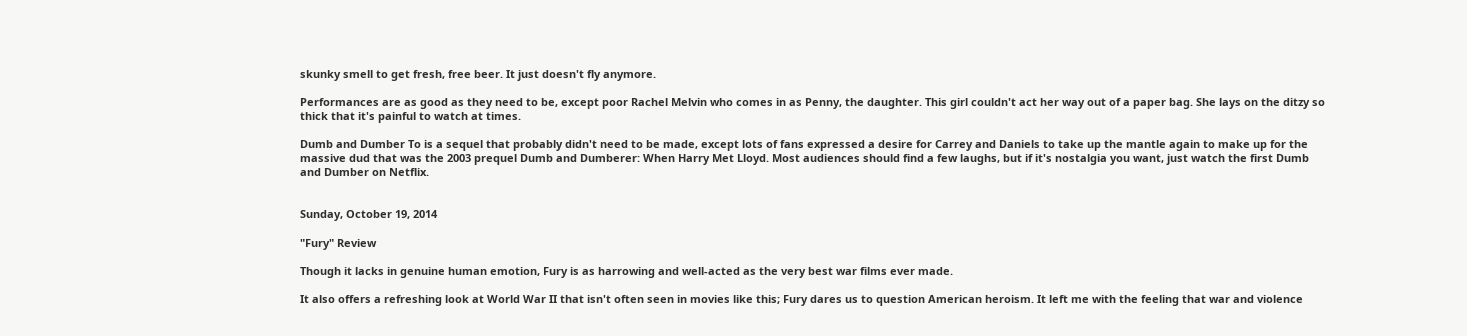skunky smell to get fresh, free beer. It just doesn't fly anymore.

Performances are as good as they need to be, except poor Rachel Melvin who comes in as Penny, the daughter. This girl couldn't act her way out of a paper bag. She lays on the ditzy so thick that it's painful to watch at times.

Dumb and Dumber To is a sequel that probably didn't need to be made, except lots of fans expressed a desire for Carrey and Daniels to take up the mantle again to make up for the massive dud that was the 2003 prequel Dumb and Dumberer: When Harry Met Lloyd. Most audiences should find a few laughs, but if it's nostalgia you want, just watch the first Dumb and Dumber on Netflix.


Sunday, October 19, 2014

"Fury" Review

Though it lacks in genuine human emotion, Fury is as harrowing and well-acted as the very best war films ever made.

It also offers a refreshing look at World War II that isn't often seen in movies like this; Fury dares us to question American heroism. It left me with the feeling that war and violence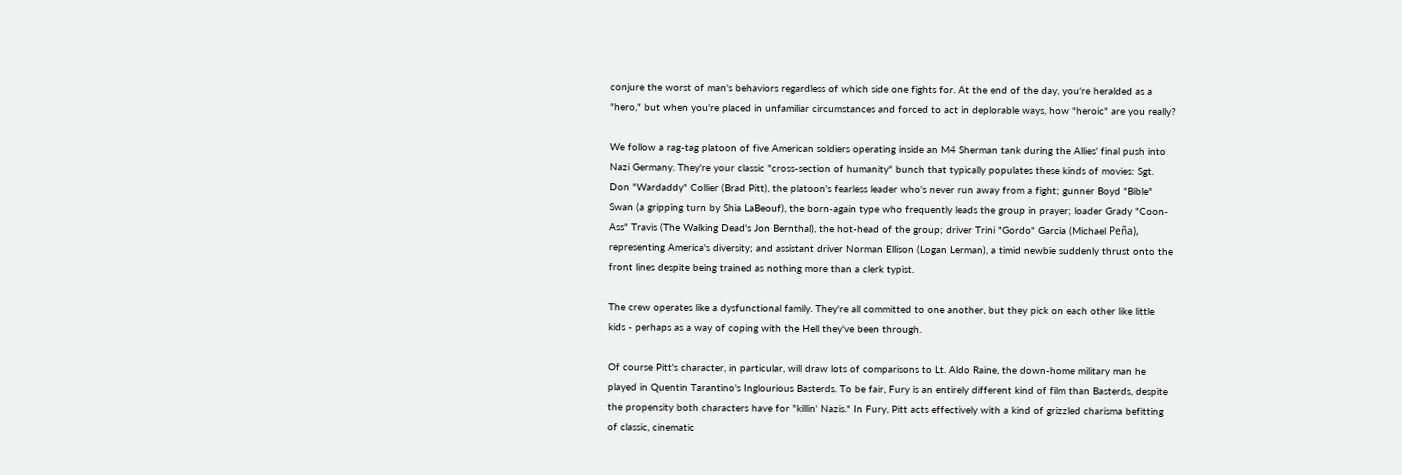conjure the worst of man's behaviors regardless of which side one fights for. At the end of the day, you're heralded as a "hero," but when you're placed in unfamiliar circumstances and forced to act in deplorable ways, how "heroic" are you really?

We follow a rag-tag platoon of five American soldiers operating inside an M4 Sherman tank during the Allies' final push into Nazi Germany. They're your classic "cross-section of humanity" bunch that typically populates these kinds of movies: Sgt. Don "Wardaddy" Collier (Brad Pitt), the platoon's fearless leader who's never run away from a fight; gunner Boyd "Bible" Swan (a gripping turn by Shia LaBeouf), the born-again type who frequently leads the group in prayer; loader Grady "Coon-Ass" Travis (The Walking Dead's Jon Bernthal), the hot-head of the group; driver Trini "Gordo" Garcia (Michael Peña), representing America's diversity; and assistant driver Norman Ellison (Logan Lerman), a timid newbie suddenly thrust onto the front lines despite being trained as nothing more than a clerk typist.

The crew operates like a dysfunctional family. They're all committed to one another, but they pick on each other like little kids - perhaps as a way of coping with the Hell they've been through.

Of course Pitt's character, in particular, will draw lots of comparisons to Lt. Aldo Raine, the down-home military man he played in Quentin Tarantino's Inglourious Basterds. To be fair, Fury is an entirely different kind of film than Basterds, despite the propensity both characters have for "killin' Nazis." In Fury, Pitt acts effectively with a kind of grizzled charisma befitting of classic, cinematic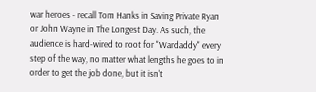war heroes - recall Tom Hanks in Saving Private Ryan or John Wayne in The Longest Day. As such, the audience is hard-wired to root for "Wardaddy" every step of the way, no matter what lengths he goes to in order to get the job done, but it isn't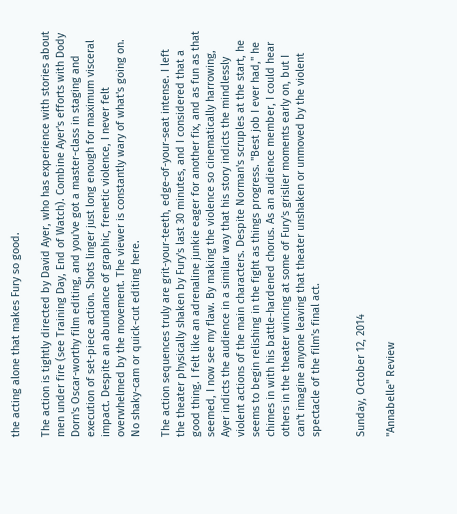the acting alone that makes Fury so good.

The action is tightly directed by David Ayer, who has experience with stories about men under fire (see Training Day, End of Watch). Combine Ayer's efforts with Dody Dorn's Oscar-worthy film editing, and you've got a master-class in staging and execution of set-piece action. Shots linger just long enough for maximum visceral impact. Despite an abundance of graphic, frenetic violence, I never felt overwhelmed by the movement. The viewer is constantly wary of what's going on. No shaky-cam or quick-cut editing here.

The action sequences truly are grit-your-teeth, edge-of-your-seat intense. I left the theater physically shaken by Fury's last 30 minutes, and I considered that a good thing. I felt like an adrenaline junkie eager for another fix, and as fun as that seemed, I now see my flaw. By making the violence so cinematically harrowing, Ayer indicts the audience in a similar way that his story indicts the mindlessly violent actions of the main characters. Despite Norman's scruples at the start, he seems to begin relishing in the fight as things progress. "Best job I ever had," he chimes in with his battle-hardened chorus. As an audience member, I could hear others in the theater wincing at some of Fury's grislier moments early on, but I can't imagine anyone leaving that theater unshaken or unmoved by the violent spectacle of the film's final act.


Sunday, October 12, 2014

"Annabelle" Review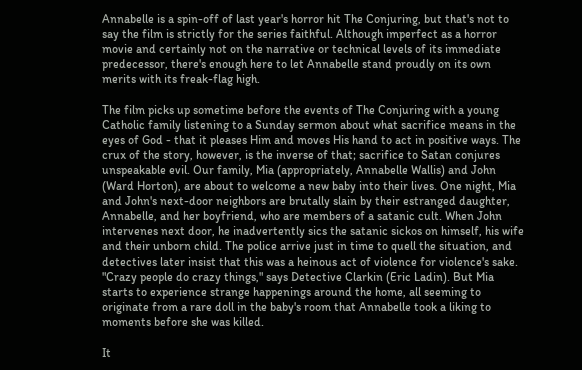Annabelle is a spin-off of last year's horror hit The Conjuring, but that's not to say the film is strictly for the series faithful. Although imperfect as a horror movie and certainly not on the narrative or technical levels of its immediate predecessor, there's enough here to let Annabelle stand proudly on its own merits with its freak-flag high.

The film picks up sometime before the events of The Conjuring with a young Catholic family listening to a Sunday sermon about what sacrifice means in the eyes of God - that it pleases Him and moves His hand to act in positive ways. The crux of the story, however, is the inverse of that; sacrifice to Satan conjures unspeakable evil. Our family, Mia (appropriately, Annabelle Wallis) and John (Ward Horton), are about to welcome a new baby into their lives. One night, Mia and John's next-door neighbors are brutally slain by their estranged daughter, Annabelle, and her boyfriend, who are members of a satanic cult. When John intervenes next door, he inadvertently sics the satanic sickos on himself, his wife and their unborn child. The police arrive just in time to quell the situation, and detectives later insist that this was a heinous act of violence for violence's sake. "Crazy people do crazy things," says Detective Clarkin (Eric Ladin). But Mia starts to experience strange happenings around the home, all seeming to originate from a rare doll in the baby's room that Annabelle took a liking to moments before she was killed.

It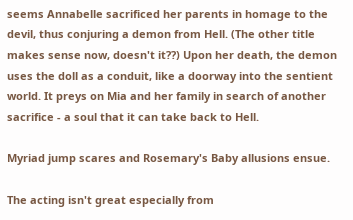seems Annabelle sacrificed her parents in homage to the devil, thus conjuring a demon from Hell. (The other title makes sense now, doesn't it??) Upon her death, the demon uses the doll as a conduit, like a doorway into the sentient world. It preys on Mia and her family in search of another sacrifice - a soul that it can take back to Hell.

Myriad jump scares and Rosemary's Baby allusions ensue.

The acting isn't great especially from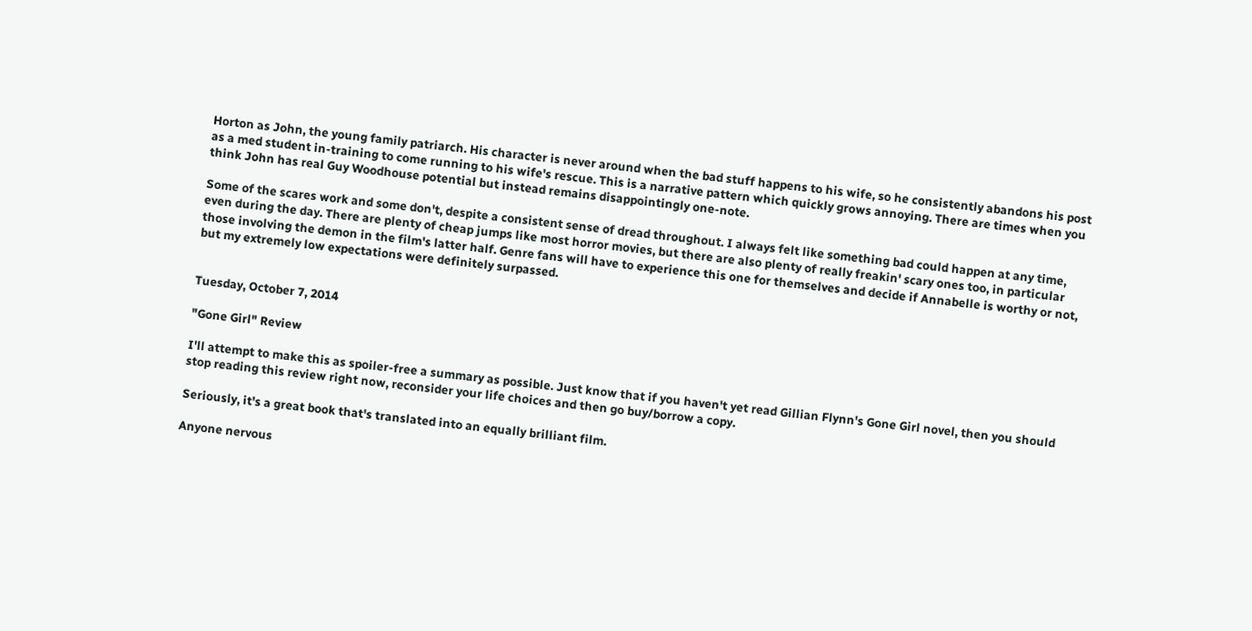Horton as John, the young family patriarch. His character is never around when the bad stuff happens to his wife, so he consistently abandons his post as a med student in-training to come running to his wife's rescue. This is a narrative pattern which quickly grows annoying. There are times when you think John has real Guy Woodhouse potential but instead remains disappointingly one-note.

Some of the scares work and some don't, despite a consistent sense of dread throughout. I always felt like something bad could happen at any time, even during the day. There are plenty of cheap jumps like most horror movies, but there are also plenty of really freakin' scary ones too, in particular those involving the demon in the film's latter half. Genre fans will have to experience this one for themselves and decide if Annabelle is worthy or not, but my extremely low expectations were definitely surpassed.


Tuesday, October 7, 2014

"Gone Girl" Review

I'll attempt to make this as spoiler-free a summary as possible. Just know that if you haven't yet read Gillian Flynn's Gone Girl novel, then you should stop reading this review right now, reconsider your life choices and then go buy/borrow a copy.

Seriously, it's a great book that's translated into an equally brilliant film.

Anyone nervous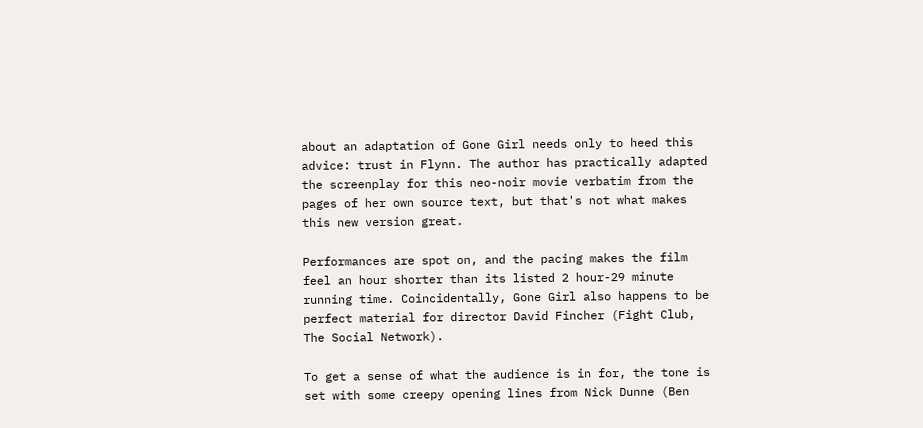about an adaptation of Gone Girl needs only to heed this advice: trust in Flynn. The author has practically adapted the screenplay for this neo-noir movie verbatim from the pages of her own source text, but that's not what makes this new version great.

Performances are spot on, and the pacing makes the film feel an hour shorter than its listed 2 hour-29 minute running time. Coincidentally, Gone Girl also happens to be perfect material for director David Fincher (Fight Club, The Social Network).

To get a sense of what the audience is in for, the tone is set with some creepy opening lines from Nick Dunne (Ben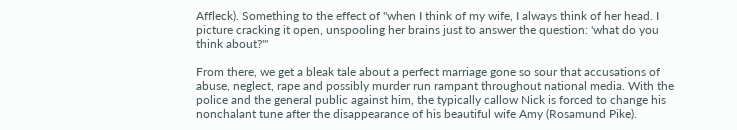Affleck). Something to the effect of "when I think of my wife, I always think of her head. I picture cracking it open, unspooling her brains just to answer the question: 'what do you think about?'"

From there, we get a bleak tale about a perfect marriage gone so sour that accusations of abuse, neglect, rape and possibly murder run rampant throughout national media. With the police and the general public against him, the typically callow Nick is forced to change his nonchalant tune after the disappearance of his beautiful wife Amy (Rosamund Pike).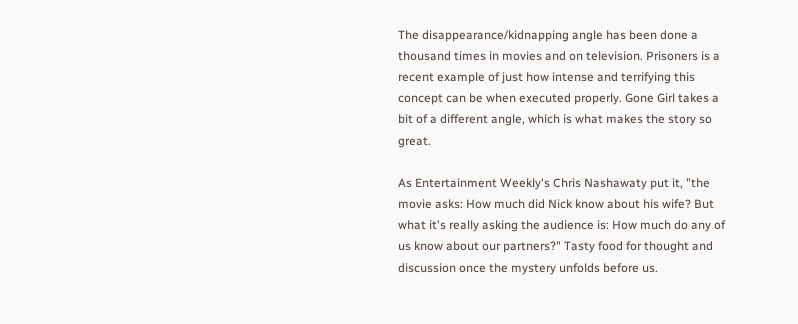The disappearance/kidnapping angle has been done a thousand times in movies and on television. Prisoners is a recent example of just how intense and terrifying this concept can be when executed properly. Gone Girl takes a bit of a different angle, which is what makes the story so great.

As Entertainment Weekly's Chris Nashawaty put it, "the movie asks: How much did Nick know about his wife? But what it's really asking the audience is: How much do any of us know about our partners?" Tasty food for thought and discussion once the mystery unfolds before us.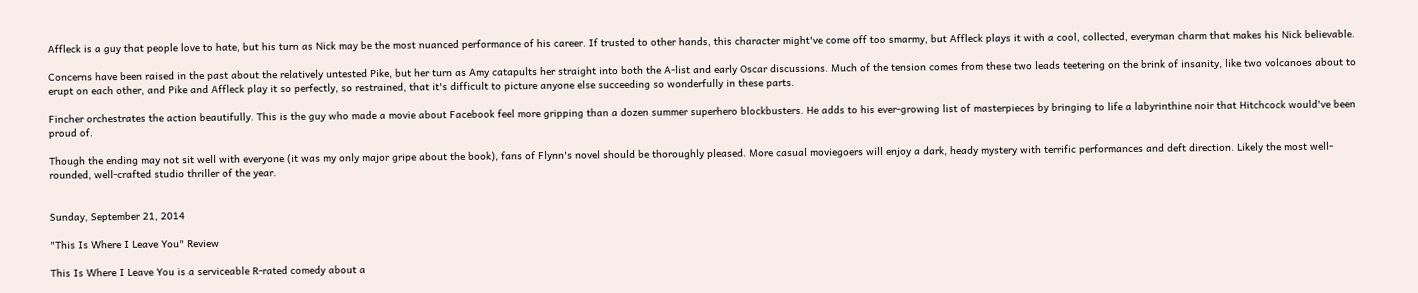Affleck is a guy that people love to hate, but his turn as Nick may be the most nuanced performance of his career. If trusted to other hands, this character might've come off too smarmy, but Affleck plays it with a cool, collected, everyman charm that makes his Nick believable.

Concerns have been raised in the past about the relatively untested Pike, but her turn as Amy catapults her straight into both the A-list and early Oscar discussions. Much of the tension comes from these two leads teetering on the brink of insanity, like two volcanoes about to erupt on each other, and Pike and Affleck play it so perfectly, so restrained, that it's difficult to picture anyone else succeeding so wonderfully in these parts.

Fincher orchestrates the action beautifully. This is the guy who made a movie about Facebook feel more gripping than a dozen summer superhero blockbusters. He adds to his ever-growing list of masterpieces by bringing to life a labyrinthine noir that Hitchcock would've been proud of.

Though the ending may not sit well with everyone (it was my only major gripe about the book), fans of Flynn's novel should be thoroughly pleased. More casual moviegoers will enjoy a dark, heady mystery with terrific performances and deft direction. Likely the most well-rounded, well-crafted studio thriller of the year.


Sunday, September 21, 2014

"This Is Where I Leave You" Review

This Is Where I Leave You is a serviceable R-rated comedy about a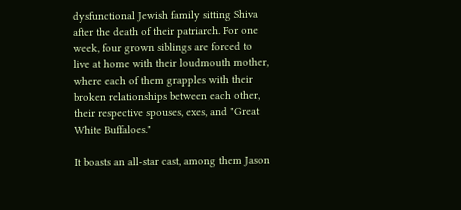dysfunctional Jewish family sitting Shiva after the death of their patriarch. For one week, four grown siblings are forced to live at home with their loudmouth mother, where each of them grapples with their broken relationships between each other, their respective spouses, exes, and "Great White Buffaloes."

It boasts an all-star cast, among them Jason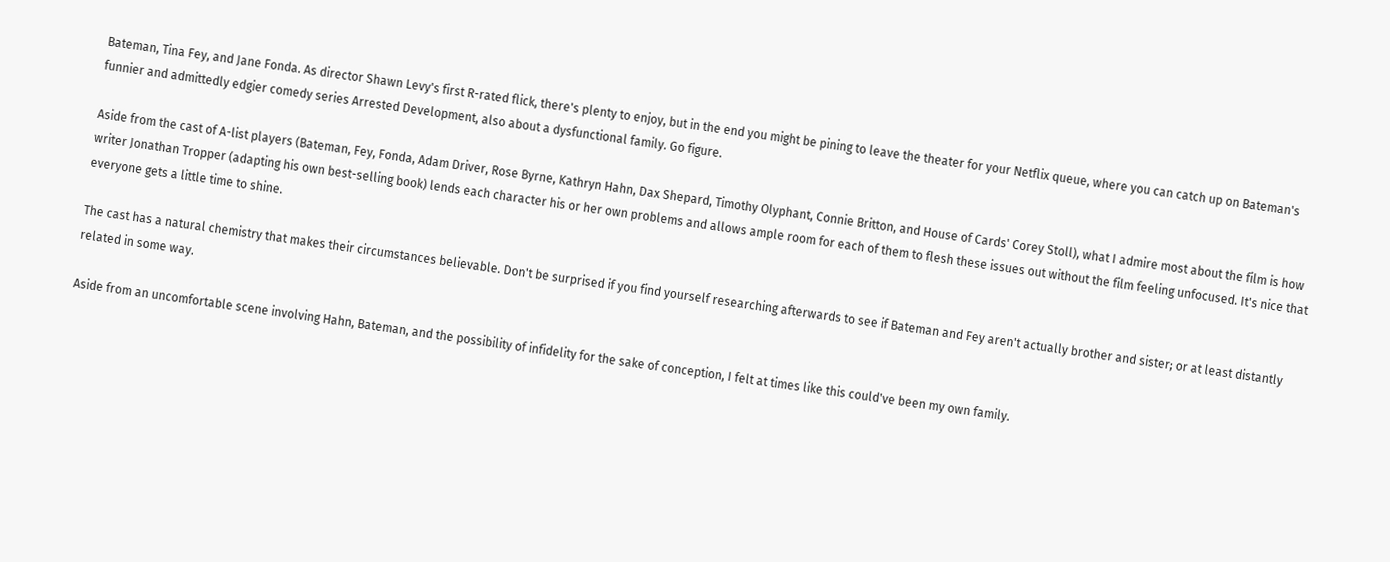Bateman, Tina Fey, and Jane Fonda. As director Shawn Levy's first R-rated flick, there's plenty to enjoy, but in the end you might be pining to leave the theater for your Netflix queue, where you can catch up on Bateman's funnier and admittedly edgier comedy series Arrested Development, also about a dysfunctional family. Go figure.

Aside from the cast of A-list players (Bateman, Fey, Fonda, Adam Driver, Rose Byrne, Kathryn Hahn, Dax Shepard, Timothy Olyphant, Connie Britton, and House of Cards' Corey Stoll), what I admire most about the film is how writer Jonathan Tropper (adapting his own best-selling book) lends each character his or her own problems and allows ample room for each of them to flesh these issues out without the film feeling unfocused. It's nice that everyone gets a little time to shine.

The cast has a natural chemistry that makes their circumstances believable. Don't be surprised if you find yourself researching afterwards to see if Bateman and Fey aren't actually brother and sister; or at least distantly related in some way.

Aside from an uncomfortable scene involving Hahn, Bateman, and the possibility of infidelity for the sake of conception, I felt at times like this could've been my own family.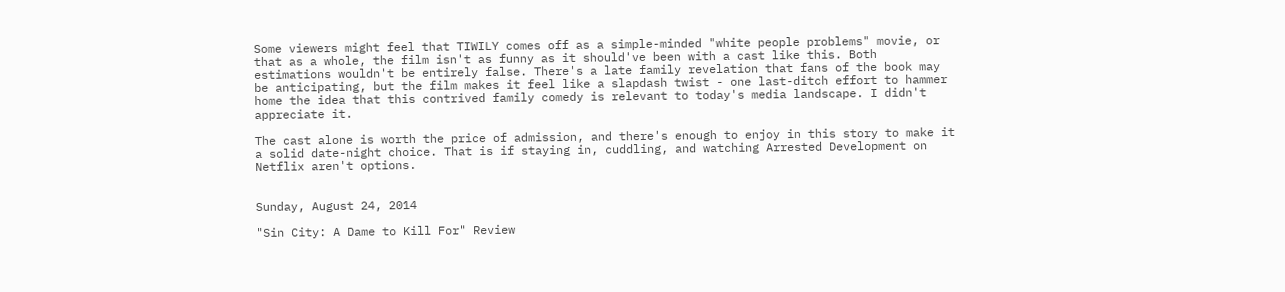Some viewers might feel that TIWILY comes off as a simple-minded "white people problems" movie, or that as a whole, the film isn't as funny as it should've been with a cast like this. Both estimations wouldn't be entirely false. There's a late family revelation that fans of the book may be anticipating, but the film makes it feel like a slapdash twist - one last-ditch effort to hammer home the idea that this contrived family comedy is relevant to today's media landscape. I didn't appreciate it.

The cast alone is worth the price of admission, and there's enough to enjoy in this story to make it a solid date-night choice. That is if staying in, cuddling, and watching Arrested Development on Netflix aren't options.


Sunday, August 24, 2014

"Sin City: A Dame to Kill For" Review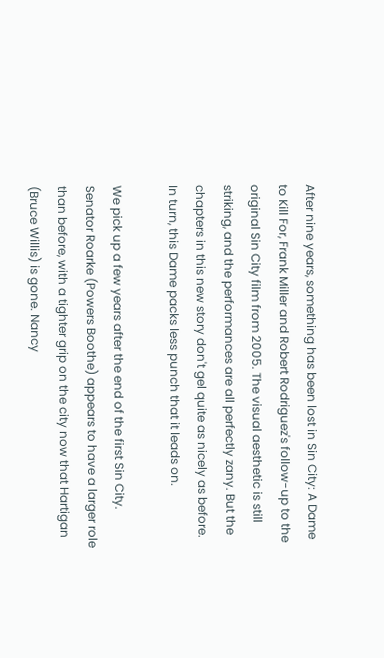After nine years, something has been lost in Sin City: A Dame to Kill For, Frank Miller and Robert Rodriguez's follow-up to the original Sin City film from 2005. The visual aesthetic is still striking, and the performances are all perfectly zany. But the chapters in this new story don't gel quite as nicely as before. In turn, this Dame packs less punch that it leads on.

We pick up a few years after the end of the first Sin City. Senator Roarke (Powers Boothe) appears to have a larger role than before, with a tighter grip on the city now that Hartigan (Bruce Willis) is gone. Nancy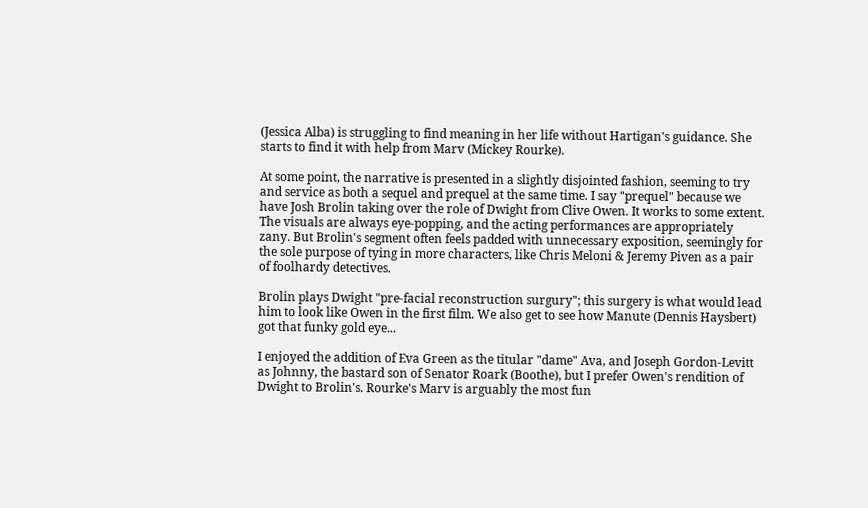(Jessica Alba) is struggling to find meaning in her life without Hartigan's guidance. She starts to find it with help from Marv (Mickey Rourke).

At some point, the narrative is presented in a slightly disjointed fashion, seeming to try and service as both a sequel and prequel at the same time. I say "prequel" because we have Josh Brolin taking over the role of Dwight from Clive Owen. It works to some extent. The visuals are always eye-popping, and the acting performances are appropriately zany. But Brolin's segment often feels padded with unnecessary exposition, seemingly for the sole purpose of tying in more characters, like Chris Meloni & Jeremy Piven as a pair of foolhardy detectives.

Brolin plays Dwight "pre-facial reconstruction surgury"; this surgery is what would lead him to look like Owen in the first film. We also get to see how Manute (Dennis Haysbert) got that funky gold eye...

I enjoyed the addition of Eva Green as the titular "dame" Ava, and Joseph Gordon-Levitt as Johnny, the bastard son of Senator Roark (Boothe), but I prefer Owen's rendition of Dwight to Brolin's. Rourke's Marv is arguably the most fun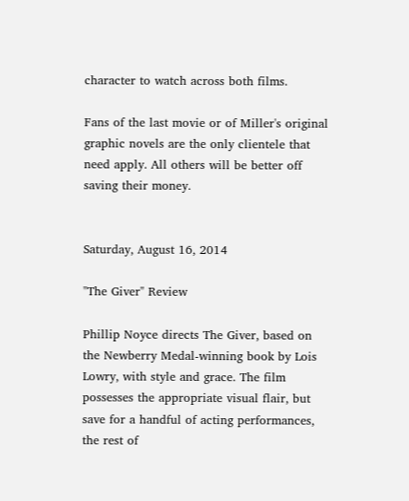character to watch across both films.

Fans of the last movie or of Miller's original graphic novels are the only clientele that need apply. All others will be better off saving their money.


Saturday, August 16, 2014

"The Giver" Review

Phillip Noyce directs The Giver, based on the Newberry Medal-winning book by Lois Lowry, with style and grace. The film possesses the appropriate visual flair, but save for a handful of acting performances, the rest of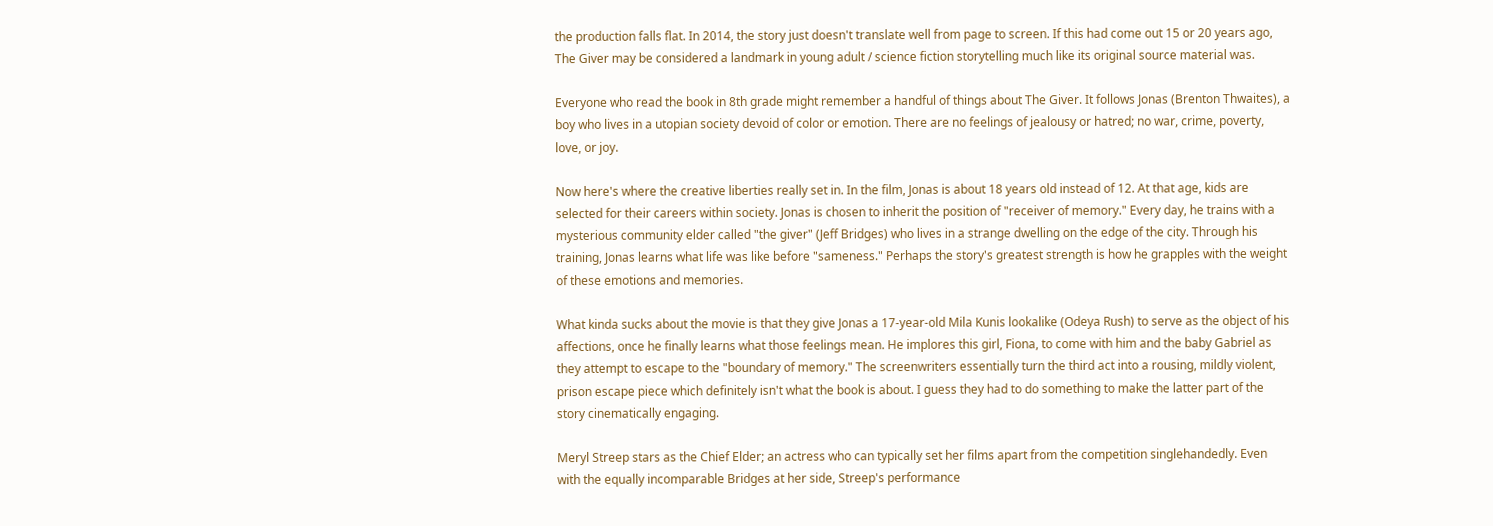the production falls flat. In 2014, the story just doesn't translate well from page to screen. If this had come out 15 or 20 years ago, The Giver may be considered a landmark in young adult / science fiction storytelling much like its original source material was.

Everyone who read the book in 8th grade might remember a handful of things about The Giver. It follows Jonas (Brenton Thwaites), a boy who lives in a utopian society devoid of color or emotion. There are no feelings of jealousy or hatred; no war, crime, poverty, love, or joy.

Now here's where the creative liberties really set in. In the film, Jonas is about 18 years old instead of 12. At that age, kids are selected for their careers within society. Jonas is chosen to inherit the position of "receiver of memory." Every day, he trains with a mysterious community elder called "the giver" (Jeff Bridges) who lives in a strange dwelling on the edge of the city. Through his training, Jonas learns what life was like before "sameness." Perhaps the story's greatest strength is how he grapples with the weight of these emotions and memories.

What kinda sucks about the movie is that they give Jonas a 17-year-old Mila Kunis lookalike (Odeya Rush) to serve as the object of his affections, once he finally learns what those feelings mean. He implores this girl, Fiona, to come with him and the baby Gabriel as they attempt to escape to the "boundary of memory." The screenwriters essentially turn the third act into a rousing, mildly violent, prison escape piece which definitely isn't what the book is about. I guess they had to do something to make the latter part of the story cinematically engaging.

Meryl Streep stars as the Chief Elder; an actress who can typically set her films apart from the competition singlehandedly. Even with the equally incomparable Bridges at her side, Streep's performance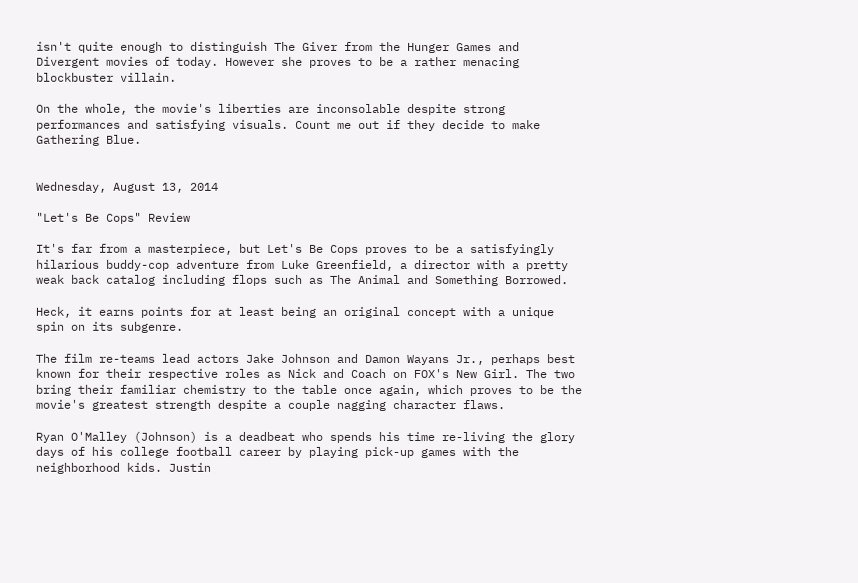isn't quite enough to distinguish The Giver from the Hunger Games and Divergent movies of today. However she proves to be a rather menacing blockbuster villain.

On the whole, the movie's liberties are inconsolable despite strong performances and satisfying visuals. Count me out if they decide to make Gathering Blue.


Wednesday, August 13, 2014

"Let's Be Cops" Review

It's far from a masterpiece, but Let's Be Cops proves to be a satisfyingly hilarious buddy-cop adventure from Luke Greenfield, a director with a pretty weak back catalog including flops such as The Animal and Something Borrowed.

Heck, it earns points for at least being an original concept with a unique spin on its subgenre.

The film re-teams lead actors Jake Johnson and Damon Wayans Jr., perhaps best known for their respective roles as Nick and Coach on FOX's New Girl. The two bring their familiar chemistry to the table once again, which proves to be the movie's greatest strength despite a couple nagging character flaws.

Ryan O'Malley (Johnson) is a deadbeat who spends his time re-living the glory days of his college football career by playing pick-up games with the neighborhood kids. Justin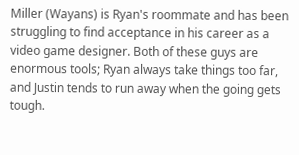Miller (Wayans) is Ryan's roommate and has been struggling to find acceptance in his career as a video game designer. Both of these guys are enormous tools; Ryan always take things too far, and Justin tends to run away when the going gets tough.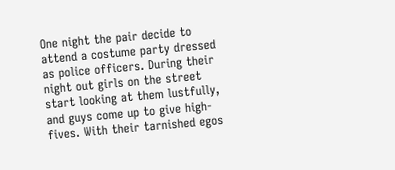One night the pair decide to attend a costume party dressed as police officers. During their night out girls on the street start looking at them lustfully, and guys come up to give high-fives. With their tarnished egos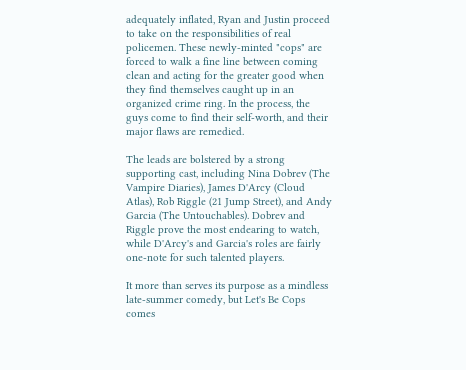adequately inflated, Ryan and Justin proceed to take on the responsibilities of real policemen. These newly-minted "cops" are forced to walk a fine line between coming clean and acting for the greater good when they find themselves caught up in an organized crime ring. In the process, the guys come to find their self-worth, and their major flaws are remedied.

The leads are bolstered by a strong supporting cast, including Nina Dobrev (The Vampire Diaries), James D'Arcy (Cloud Atlas), Rob Riggle (21 Jump Street), and Andy Garcia (The Untouchables). Dobrev and Riggle prove the most endearing to watch, while D'Arcy's and Garcia's roles are fairly one-note for such talented players.

It more than serves its purpose as a mindless late-summer comedy, but Let's Be Cops comes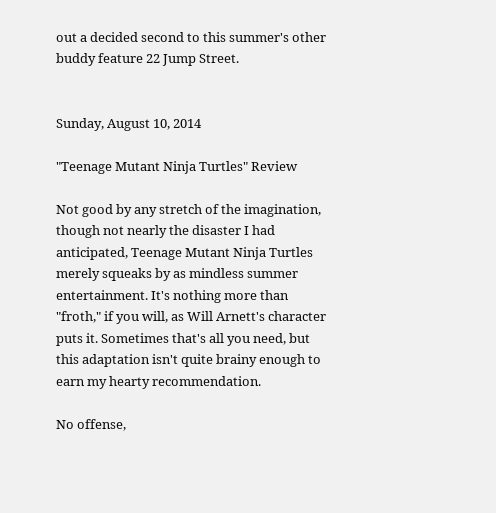out a decided second to this summer's other buddy feature 22 Jump Street.


Sunday, August 10, 2014

"Teenage Mutant Ninja Turtles" Review

Not good by any stretch of the imagination, though not nearly the disaster I had anticipated, Teenage Mutant Ninja Turtles merely squeaks by as mindless summer entertainment. It's nothing more than "froth," if you will, as Will Arnett's character puts it. Sometimes that's all you need, but this adaptation isn't quite brainy enough to earn my hearty recommendation.

No offense,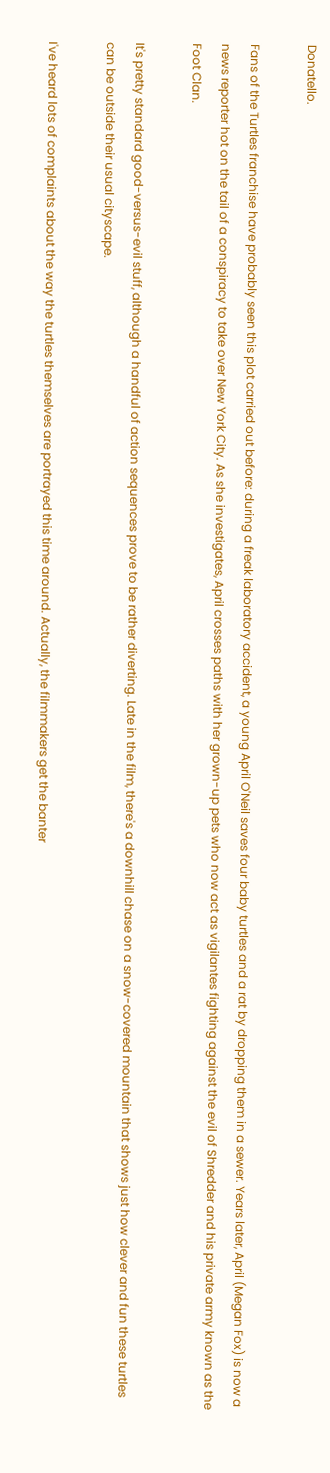Donatello.

Fans of the Turtles franchise have probably seen this plot carried out before: during a freak laboratory accident, a young April O'Neil saves four baby turtles and a rat by dropping them in a sewer. Years later, April (Megan Fox) is now a news reporter hot on the tail of a conspiracy to take over New York City. As she investigates, April crosses paths with her grown-up pets who now act as vigilantes fighting against the evil of Shredder and his private army known as the Foot Clan.

It's pretty standard good-versus-evil stuff, although a handful of action sequences prove to be rather diverting. Late in the film, there's a downhill chase on a snow-covered mountain that shows just how clever and fun these turtles can be outside their usual cityscape.

I've heard lots of complaints about the way the turtles themselves are portrayed this time around. Actually, the filmmakers get the banter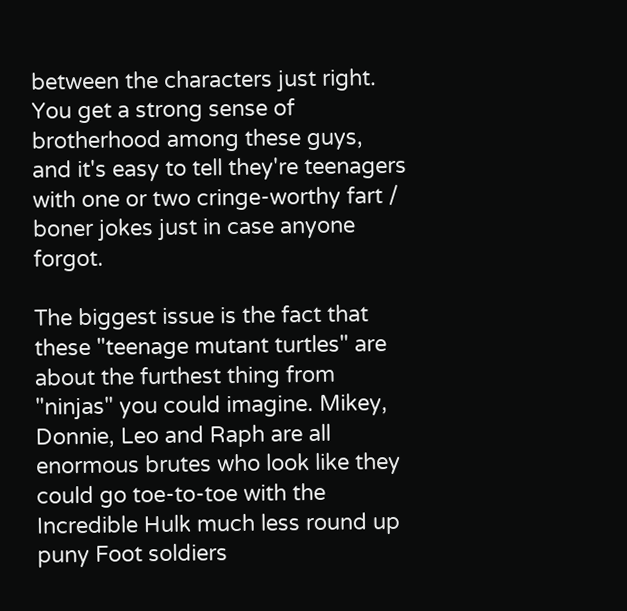between the characters just right. You get a strong sense of brotherhood among these guys, and it's easy to tell they're teenagers with one or two cringe-worthy fart / boner jokes just in case anyone forgot.

The biggest issue is the fact that these "teenage mutant turtles" are about the furthest thing from "ninjas" you could imagine. Mikey, Donnie, Leo and Raph are all enormous brutes who look like they could go toe-to-toe with the Incredible Hulk much less round up puny Foot soldiers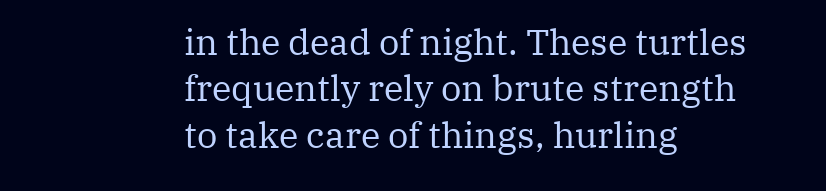in the dead of night. These turtles frequently rely on brute strength to take care of things, hurling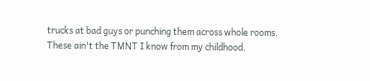trucks at bad guys or punching them across whole rooms. These ain't the TMNT I know from my childhood.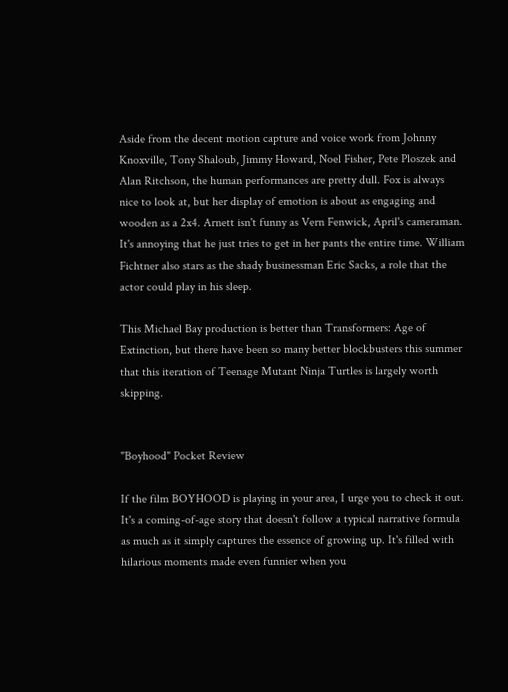Aside from the decent motion capture and voice work from Johnny Knoxville, Tony Shaloub, Jimmy Howard, Noel Fisher, Pete Ploszek and Alan Ritchson, the human performances are pretty dull. Fox is always nice to look at, but her display of emotion is about as engaging and wooden as a 2x4. Arnett isn't funny as Vern Fenwick, April's cameraman. It's annoying that he just tries to get in her pants the entire time. William Fichtner also stars as the shady businessman Eric Sacks, a role that the actor could play in his sleep.

This Michael Bay production is better than Transformers: Age of Extinction, but there have been so many better blockbusters this summer that this iteration of Teenage Mutant Ninja Turtles is largely worth skipping.


"Boyhood" Pocket Review

If the film BOYHOOD is playing in your area, I urge you to check it out. It's a coming-of-age story that doesn't follow a typical narrative formula as much as it simply captures the essence of growing up. It's filled with hilarious moments made even funnier when you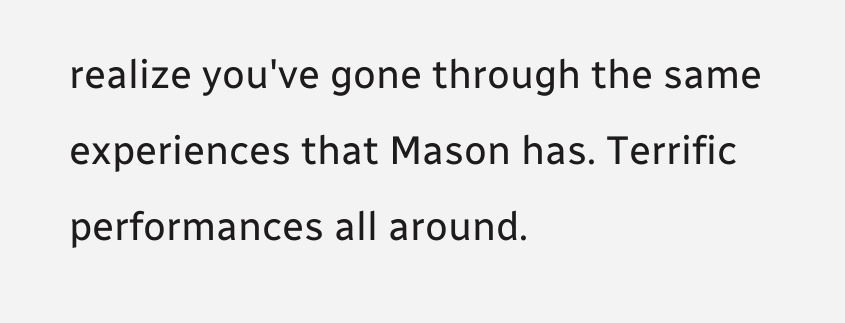realize you've gone through the same experiences that Mason has. Terrific performances all around.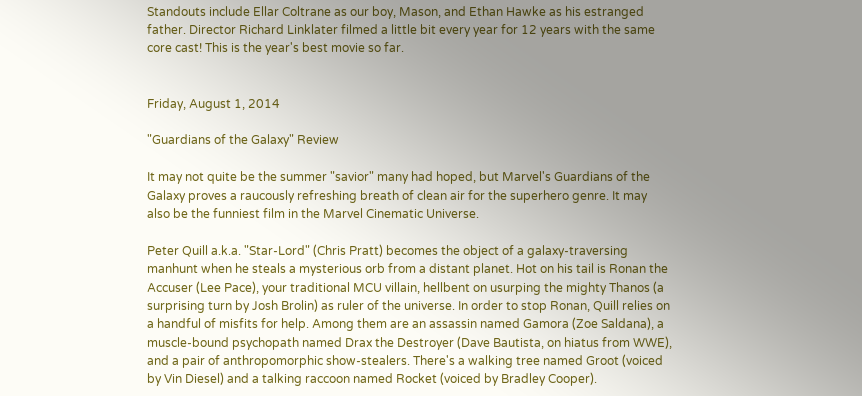Standouts include Ellar Coltrane as our boy, Mason, and Ethan Hawke as his estranged father. Director Richard Linklater filmed a little bit every year for 12 years with the same core cast! This is the year's best movie so far.


Friday, August 1, 2014

"Guardians of the Galaxy" Review

It may not quite be the summer "savior" many had hoped, but Marvel's Guardians of the Galaxy proves a raucously refreshing breath of clean air for the superhero genre. It may also be the funniest film in the Marvel Cinematic Universe.

Peter Quill a.k.a. "Star-Lord" (Chris Pratt) becomes the object of a galaxy-traversing manhunt when he steals a mysterious orb from a distant planet. Hot on his tail is Ronan the Accuser (Lee Pace), your traditional MCU villain, hellbent on usurping the mighty Thanos (a surprising turn by Josh Brolin) as ruler of the universe. In order to stop Ronan, Quill relies on a handful of misfits for help. Among them are an assassin named Gamora (Zoe Saldana), a muscle-bound psychopath named Drax the Destroyer (Dave Bautista, on hiatus from WWE), and a pair of anthropomorphic show-stealers. There's a walking tree named Groot (voiced by Vin Diesel) and a talking raccoon named Rocket (voiced by Bradley Cooper).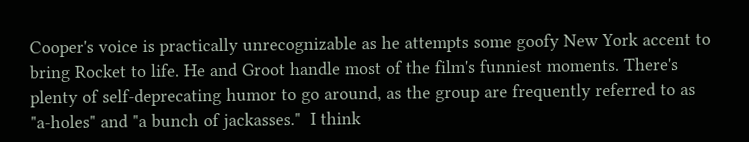Cooper's voice is practically unrecognizable as he attempts some goofy New York accent to bring Rocket to life. He and Groot handle most of the film's funniest moments. There's plenty of self-deprecating humor to go around, as the group are frequently referred to as "a-holes" and "a bunch of jackasses."  I think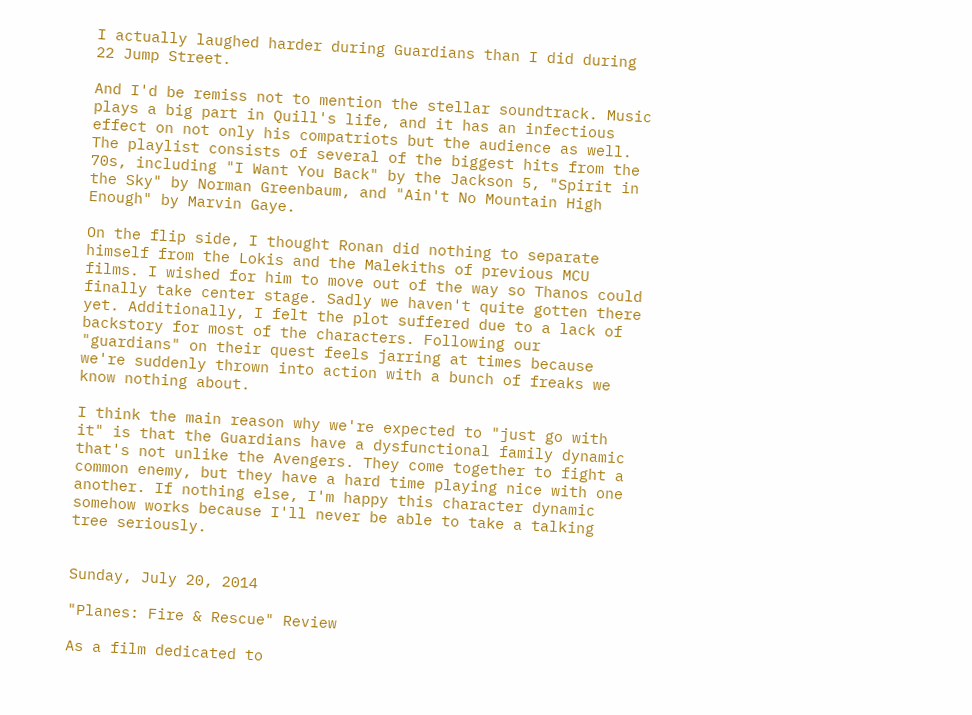I actually laughed harder during Guardians than I did during 22 Jump Street.

And I'd be remiss not to mention the stellar soundtrack. Music plays a big part in Quill's life, and it has an infectious effect on not only his compatriots but the audience as well. The playlist consists of several of the biggest hits from the 70s, including "I Want You Back" by the Jackson 5, "Spirit in the Sky" by Norman Greenbaum, and "Ain't No Mountain High Enough" by Marvin Gaye.

On the flip side, I thought Ronan did nothing to separate himself from the Lokis and the Malekiths of previous MCU films. I wished for him to move out of the way so Thanos could finally take center stage. Sadly we haven't quite gotten there yet. Additionally, I felt the plot suffered due to a lack of backstory for most of the characters. Following our "guardians" on their quest feels jarring at times because we're suddenly thrown into action with a bunch of freaks we know nothing about.

I think the main reason why we're expected to "just go with it" is that the Guardians have a dysfunctional family dynamic that's not unlike the Avengers. They come together to fight a common enemy, but they have a hard time playing nice with one another. If nothing else, I'm happy this character dynamic somehow works because I'll never be able to take a talking tree seriously.


Sunday, July 20, 2014

"Planes: Fire & Rescue" Review

As a film dedicated to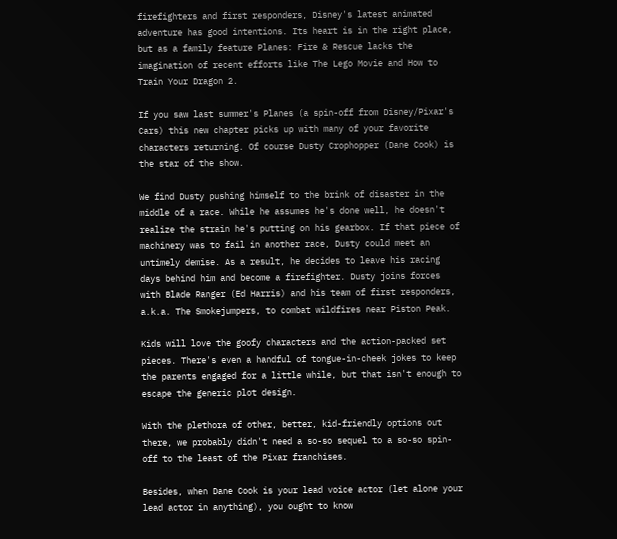firefighters and first responders, Disney's latest animated adventure has good intentions. Its heart is in the right place, but as a family feature Planes: Fire & Rescue lacks the imagination of recent efforts like The Lego Movie and How to Train Your Dragon 2.

If you saw last summer's Planes (a spin-off from Disney/Pixar's Cars) this new chapter picks up with many of your favorite characters returning. Of course Dusty Crophopper (Dane Cook) is the star of the show.

We find Dusty pushing himself to the brink of disaster in the middle of a race. While he assumes he's done well, he doesn't realize the strain he's putting on his gearbox. If that piece of machinery was to fail in another race, Dusty could meet an untimely demise. As a result, he decides to leave his racing days behind him and become a firefighter. Dusty joins forces with Blade Ranger (Ed Harris) and his team of first responders, a.k.a. The Smokejumpers, to combat wildfires near Piston Peak.

Kids will love the goofy characters and the action-packed set pieces. There's even a handful of tongue-in-cheek jokes to keep the parents engaged for a little while, but that isn't enough to escape the generic plot design.

With the plethora of other, better, kid-friendly options out there, we probably didn't need a so-so sequel to a so-so spin-off to the least of the Pixar franchises.

Besides, when Dane Cook is your lead voice actor (let alone your lead actor in anything), you ought to know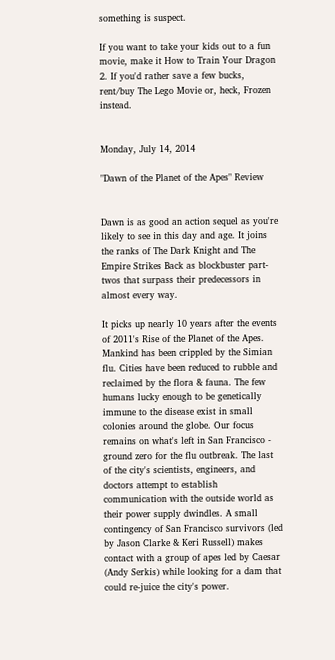something is suspect.

If you want to take your kids out to a fun movie, make it How to Train Your Dragon 2. If you'd rather save a few bucks, rent/buy The Lego Movie or, heck, Frozen instead.


Monday, July 14, 2014

"Dawn of the Planet of the Apes" Review


Dawn is as good an action sequel as you're likely to see in this day and age. It joins the ranks of The Dark Knight and The Empire Strikes Back as blockbuster part-twos that surpass their predecessors in almost every way.

It picks up nearly 10 years after the events of 2011's Rise of the Planet of the Apes. Mankind has been crippled by the Simian flu. Cities have been reduced to rubble and reclaimed by the flora & fauna. The few humans lucky enough to be genetically immune to the disease exist in small colonies around the globe. Our focus remains on what's left in San Francisco - ground zero for the flu outbreak. The last of the city's scientists, engineers, and doctors attempt to establish communication with the outside world as their power supply dwindles. A small contingency of San Francisco survivors (led by Jason Clarke & Keri Russell) makes contact with a group of apes led by Caesar (Andy Serkis) while looking for a dam that could re-juice the city's power.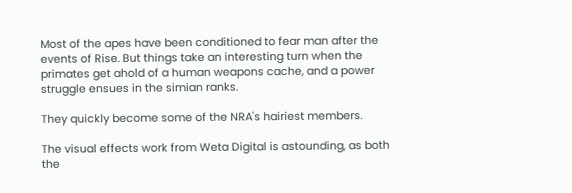Most of the apes have been conditioned to fear man after the events of Rise. But things take an interesting turn when the primates get ahold of a human weapons cache, and a power struggle ensues in the simian ranks.

They quickly become some of the NRA's hairiest members.

The visual effects work from Weta Digital is astounding, as both the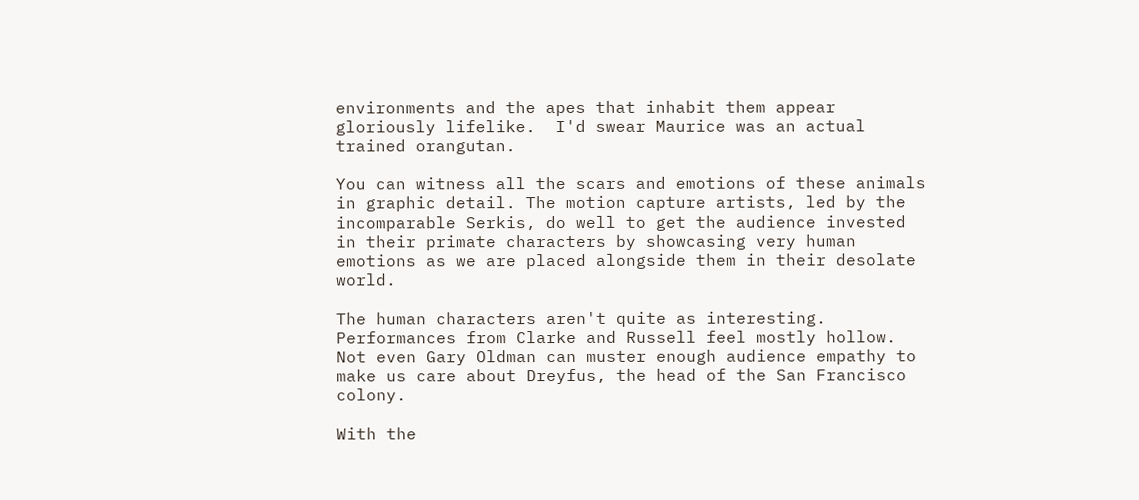environments and the apes that inhabit them appear gloriously lifelike.  I'd swear Maurice was an actual trained orangutan.

You can witness all the scars and emotions of these animals in graphic detail. The motion capture artists, led by the incomparable Serkis, do well to get the audience invested in their primate characters by showcasing very human emotions as we are placed alongside them in their desolate world.

The human characters aren't quite as interesting. Performances from Clarke and Russell feel mostly hollow. Not even Gary Oldman can muster enough audience empathy to make us care about Dreyfus, the head of the San Francisco colony.

With the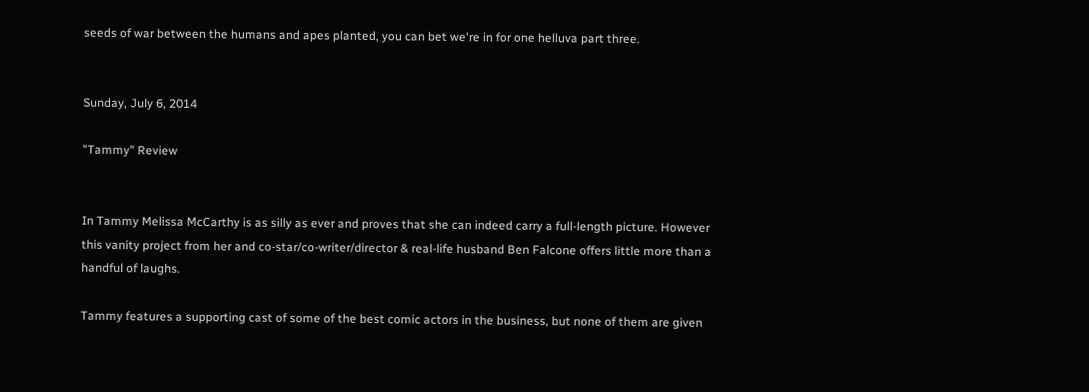seeds of war between the humans and apes planted, you can bet we're in for one helluva part three.


Sunday, July 6, 2014

"Tammy" Review


In Tammy Melissa McCarthy is as silly as ever and proves that she can indeed carry a full-length picture. However this vanity project from her and co-star/co-writer/director & real-life husband Ben Falcone offers little more than a handful of laughs.

Tammy features a supporting cast of some of the best comic actors in the business, but none of them are given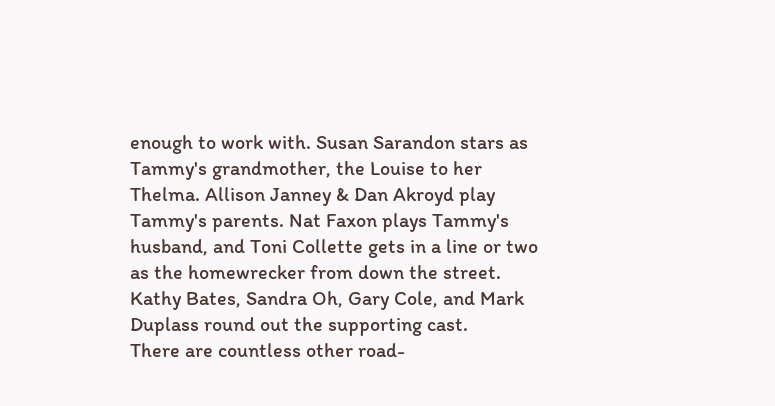enough to work with. Susan Sarandon stars as Tammy's grandmother, the Louise to her Thelma. Allison Janney & Dan Akroyd play Tammy's parents. Nat Faxon plays Tammy's husband, and Toni Collette gets in a line or two as the homewrecker from down the street. Kathy Bates, Sandra Oh, Gary Cole, and Mark Duplass round out the supporting cast.
There are countless other road-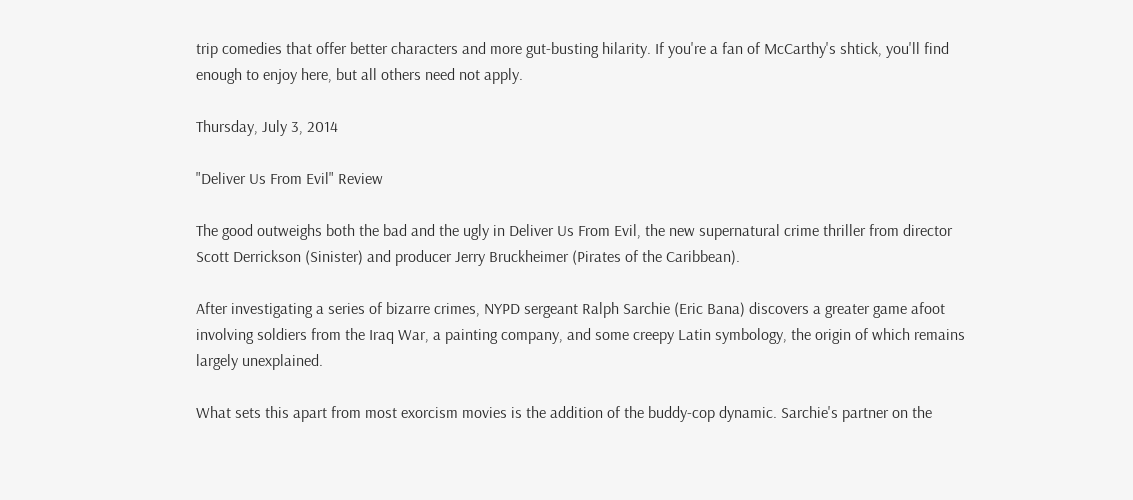trip comedies that offer better characters and more gut-busting hilarity. If you're a fan of McCarthy's shtick, you'll find enough to enjoy here, but all others need not apply.

Thursday, July 3, 2014

"Deliver Us From Evil" Review

The good outweighs both the bad and the ugly in Deliver Us From Evil, the new supernatural crime thriller from director Scott Derrickson (Sinister) and producer Jerry Bruckheimer (Pirates of the Caribbean).

After investigating a series of bizarre crimes, NYPD sergeant Ralph Sarchie (Eric Bana) discovers a greater game afoot involving soldiers from the Iraq War, a painting company, and some creepy Latin symbology, the origin of which remains largely unexplained.

What sets this apart from most exorcism movies is the addition of the buddy-cop dynamic. Sarchie's partner on the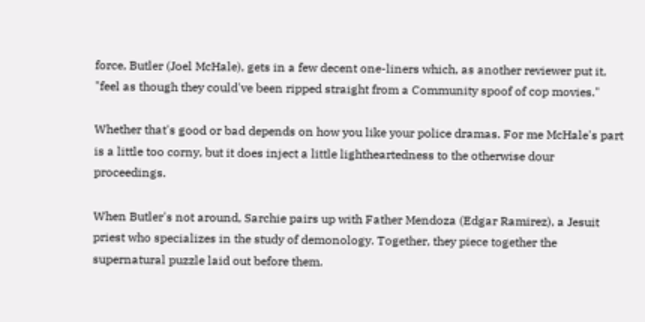force, Butler (Joel McHale), gets in a few decent one-liners which, as another reviewer put it, "feel as though they could've been ripped straight from a Community spoof of cop movies."

Whether that's good or bad depends on how you like your police dramas. For me McHale's part is a little too corny, but it does inject a little lightheartedness to the otherwise dour proceedings.

When Butler's not around, Sarchie pairs up with Father Mendoza (Edgar Ramirez), a Jesuit priest who specializes in the study of demonology. Together, they piece together the supernatural puzzle laid out before them.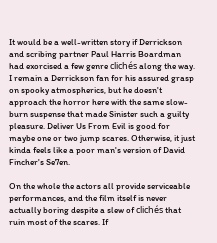It would be a well-written story if Derrickson and scribing partner Paul Harris Boardman had exorcised a few genre clichés along the way. I remain a Derrickson fan for his assured grasp on spooky atmospherics, but he doesn't approach the horror here with the same slow-burn suspense that made Sinister such a guilty pleasure. Deliver Us From Evil is good for maybe one or two jump scares. Otherwise, it just kinda feels like a poor man's version of David Fincher's Se7en.

On the whole the actors all provide serviceable performances, and the film itself is never actually boring despite a slew of clichés that ruin most of the scares. If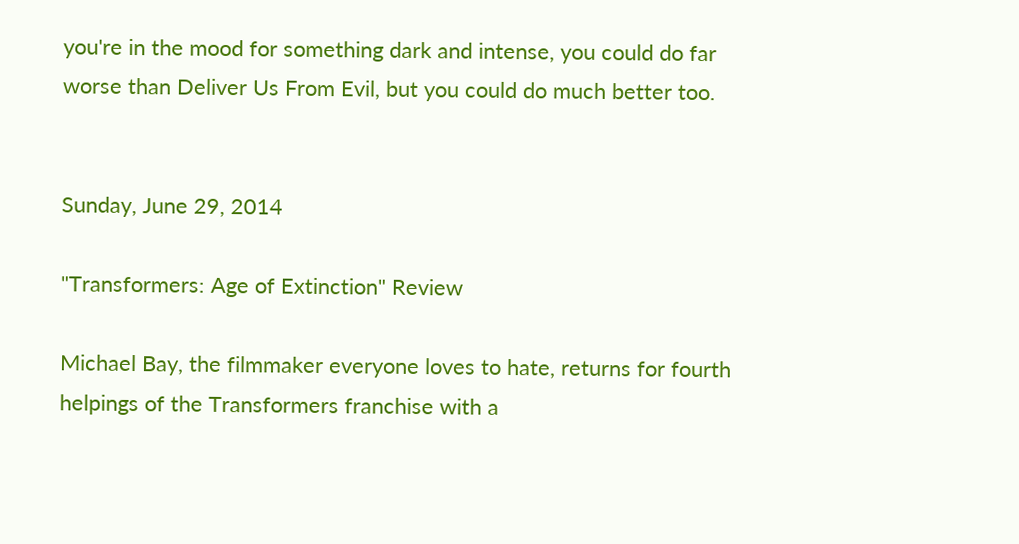you're in the mood for something dark and intense, you could do far worse than Deliver Us From Evil, but you could do much better too.


Sunday, June 29, 2014

"Transformers: Age of Extinction" Review

Michael Bay, the filmmaker everyone loves to hate, returns for fourth helpings of the Transformers franchise with a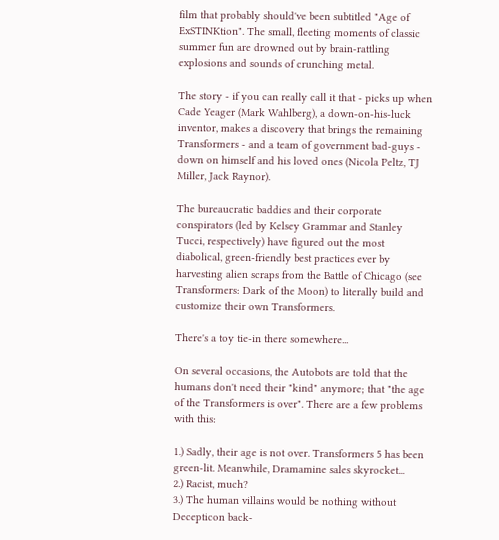film that probably should've been subtitled "Age of ExSTINKtion". The small, fleeting moments of classic summer fun are drowned out by brain-rattling explosions and sounds of crunching metal.

The story - if you can really call it that - picks up when Cade Yeager (Mark Wahlberg), a down-on-his-luck inventor, makes a discovery that brings the remaining Transformers - and a team of government bad-guys - down on himself and his loved ones (Nicola Peltz, TJ Miller, Jack Raynor).

The bureaucratic baddies and their corporate conspirators (led by Kelsey Grammar and Stanley Tucci, respectively) have figured out the most diabolical, green-friendly best practices ever by harvesting alien scraps from the Battle of Chicago (see Transformers: Dark of the Moon) to literally build and customize their own Transformers.

There's a toy tie-in there somewhere...

On several occasions, the Autobots are told that the humans don't need their "kind" anymore; that "the age of the Transformers is over". There are a few problems with this:

1.) Sadly, their age is not over. Transformers 5 has been green-lit. Meanwhile, Dramamine sales skyrocket...
2.) Racist, much?
3.) The human villains would be nothing without Decepticon back-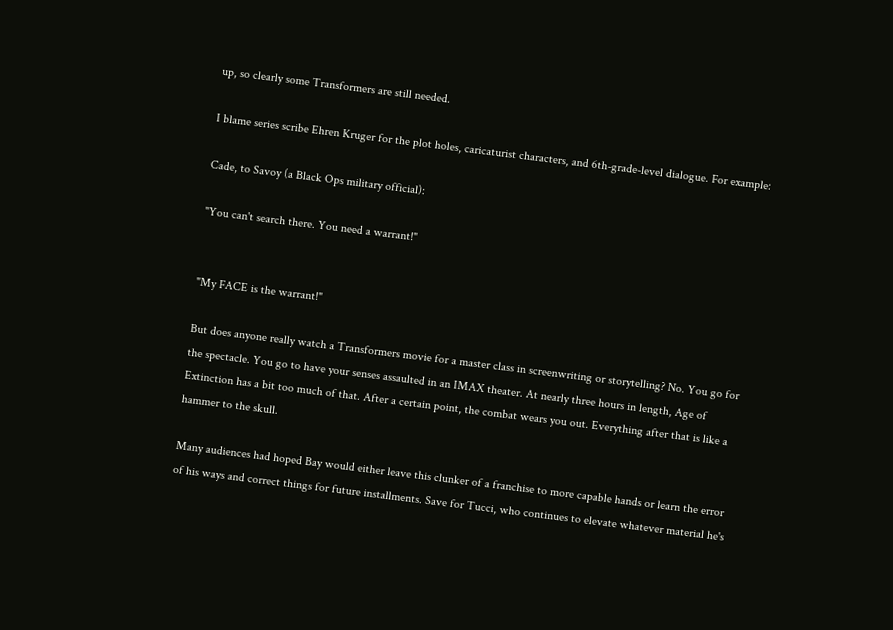up, so clearly some Transformers are still needed.

I blame series scribe Ehren Kruger for the plot holes, caricaturist characters, and 6th-grade-level dialogue. For example:

Cade, to Savoy (a Black Ops military official):

"You can't search there. You need a warrant!"


"My FACE is the warrant!"

But does anyone really watch a Transformers movie for a master class in screenwriting or storytelling? No. You go for the spectacle. You go to have your senses assaulted in an IMAX theater. At nearly three hours in length, Age of Extinction has a bit too much of that. After a certain point, the combat wears you out. Everything after that is like a hammer to the skull.

Many audiences had hoped Bay would either leave this clunker of a franchise to more capable hands or learn the error of his ways and correct things for future installments. Save for Tucci, who continues to elevate whatever material he's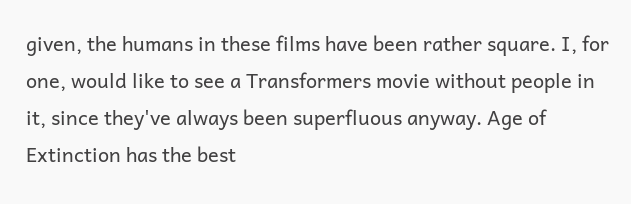given, the humans in these films have been rather square. I, for one, would like to see a Transformers movie without people in it, since they've always been superfluous anyway. Age of Extinction has the best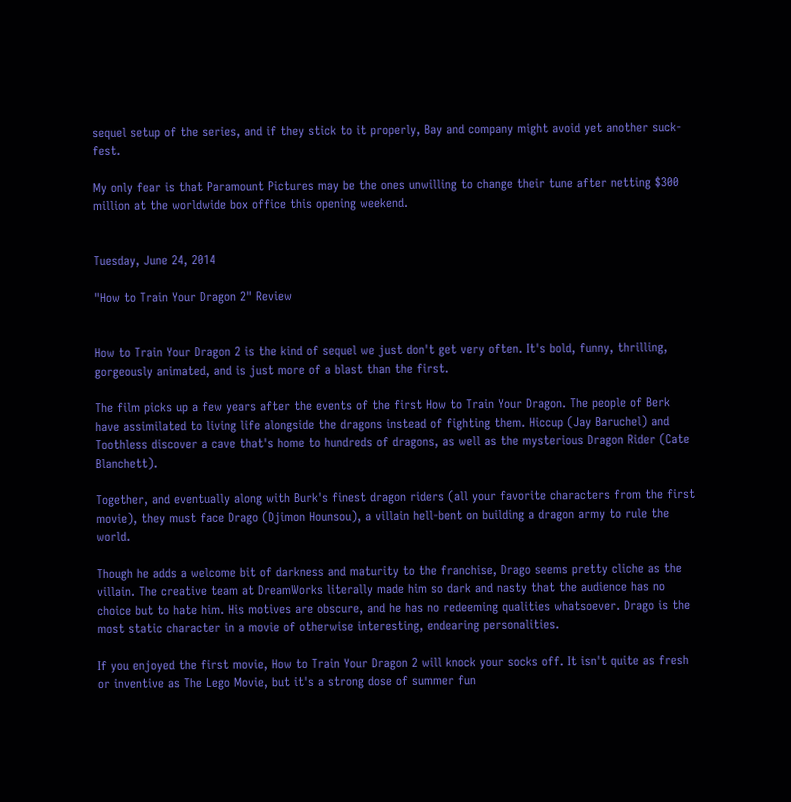sequel setup of the series, and if they stick to it properly, Bay and company might avoid yet another suck-fest.

My only fear is that Paramount Pictures may be the ones unwilling to change their tune after netting $300 million at the worldwide box office this opening weekend.


Tuesday, June 24, 2014

"How to Train Your Dragon 2" Review


How to Train Your Dragon 2 is the kind of sequel we just don't get very often. It's bold, funny, thrilling, gorgeously animated, and is just more of a blast than the first.

The film picks up a few years after the events of the first How to Train Your Dragon. The people of Berk have assimilated to living life alongside the dragons instead of fighting them. Hiccup (Jay Baruchel) and Toothless discover a cave that's home to hundreds of dragons, as well as the mysterious Dragon Rider (Cate Blanchett).

Together, and eventually along with Burk's finest dragon riders (all your favorite characters from the first movie), they must face Drago (Djimon Hounsou), a villain hell-bent on building a dragon army to rule the world.

Though he adds a welcome bit of darkness and maturity to the franchise, Drago seems pretty cliche as the villain. The creative team at DreamWorks literally made him so dark and nasty that the audience has no choice but to hate him. His motives are obscure, and he has no redeeming qualities whatsoever. Drago is the most static character in a movie of otherwise interesting, endearing personalities.

If you enjoyed the first movie, How to Train Your Dragon 2 will knock your socks off. It isn't quite as fresh or inventive as The Lego Movie, but it's a strong dose of summer fun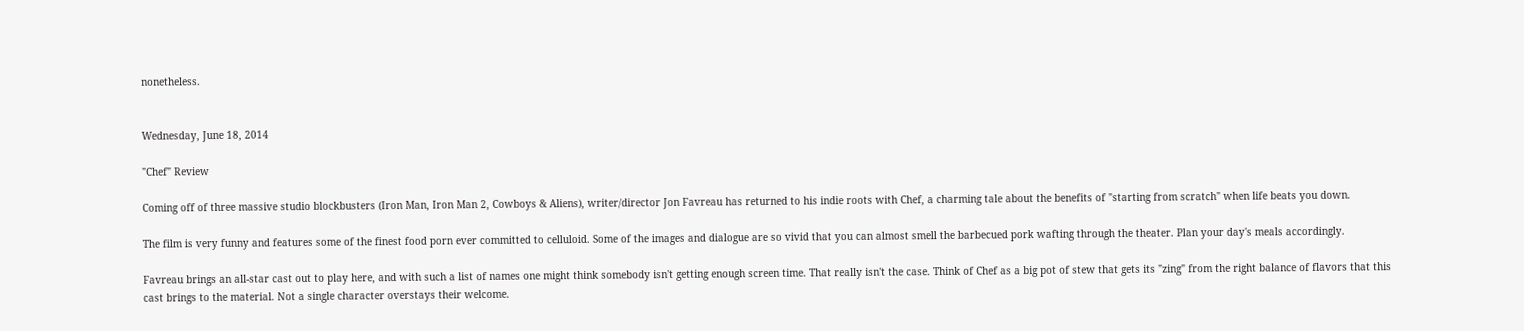nonetheless.


Wednesday, June 18, 2014

"Chef" Review

Coming off of three massive studio blockbusters (Iron Man, Iron Man 2, Cowboys & Aliens), writer/director Jon Favreau has returned to his indie roots with Chef, a charming tale about the benefits of "starting from scratch" when life beats you down.

The film is very funny and features some of the finest food porn ever committed to celluloid. Some of the images and dialogue are so vivid that you can almost smell the barbecued pork wafting through the theater. Plan your day's meals accordingly.

Favreau brings an all-star cast out to play here, and with such a list of names one might think somebody isn't getting enough screen time. That really isn't the case. Think of Chef as a big pot of stew that gets its "zing" from the right balance of flavors that this cast brings to the material. Not a single character overstays their welcome.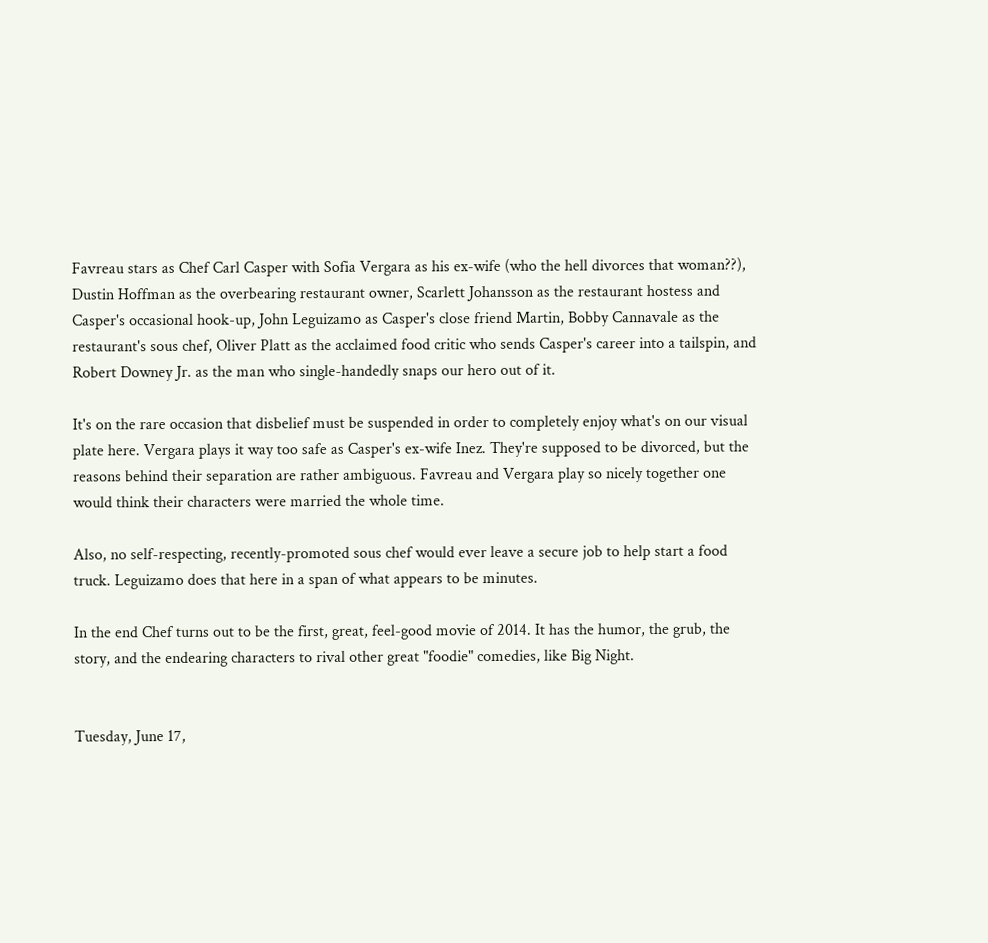Favreau stars as Chef Carl Casper with Sofia Vergara as his ex-wife (who the hell divorces that woman??), Dustin Hoffman as the overbearing restaurant owner, Scarlett Johansson as the restaurant hostess and Casper's occasional hook-up, John Leguizamo as Casper's close friend Martin, Bobby Cannavale as the restaurant's sous chef, Oliver Platt as the acclaimed food critic who sends Casper's career into a tailspin, and Robert Downey Jr. as the man who single-handedly snaps our hero out of it.

It's on the rare occasion that disbelief must be suspended in order to completely enjoy what's on our visual plate here. Vergara plays it way too safe as Casper's ex-wife Inez. They're supposed to be divorced, but the reasons behind their separation are rather ambiguous. Favreau and Vergara play so nicely together one would think their characters were married the whole time.

Also, no self-respecting, recently-promoted sous chef would ever leave a secure job to help start a food truck. Leguizamo does that here in a span of what appears to be minutes.

In the end Chef turns out to be the first, great, feel-good movie of 2014. It has the humor, the grub, the story, and the endearing characters to rival other great "foodie" comedies, like Big Night.


Tuesday, June 17,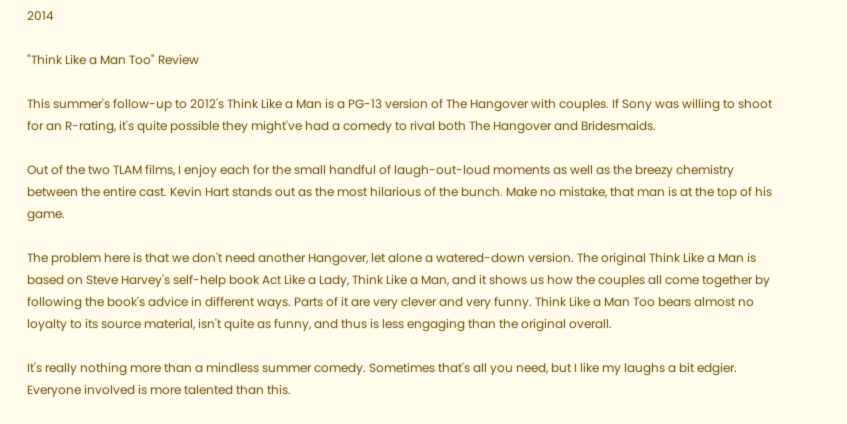2014

"Think Like a Man Too" Review

This summer's follow-up to 2012's Think Like a Man is a PG-13 version of The Hangover with couples. If Sony was willing to shoot for an R-rating, it's quite possible they might've had a comedy to rival both The Hangover and Bridesmaids.

Out of the two TLAM films, I enjoy each for the small handful of laugh-out-loud moments as well as the breezy chemistry between the entire cast. Kevin Hart stands out as the most hilarious of the bunch. Make no mistake, that man is at the top of his game.

The problem here is that we don't need another Hangover, let alone a watered-down version. The original Think Like a Man is based on Steve Harvey's self-help book Act Like a Lady, Think Like a Man, and it shows us how the couples all come together by following the book's advice in different ways. Parts of it are very clever and very funny. Think Like a Man Too bears almost no loyalty to its source material, isn't quite as funny, and thus is less engaging than the original overall.

It's really nothing more than a mindless summer comedy. Sometimes that's all you need, but I like my laughs a bit edgier. Everyone involved is more talented than this.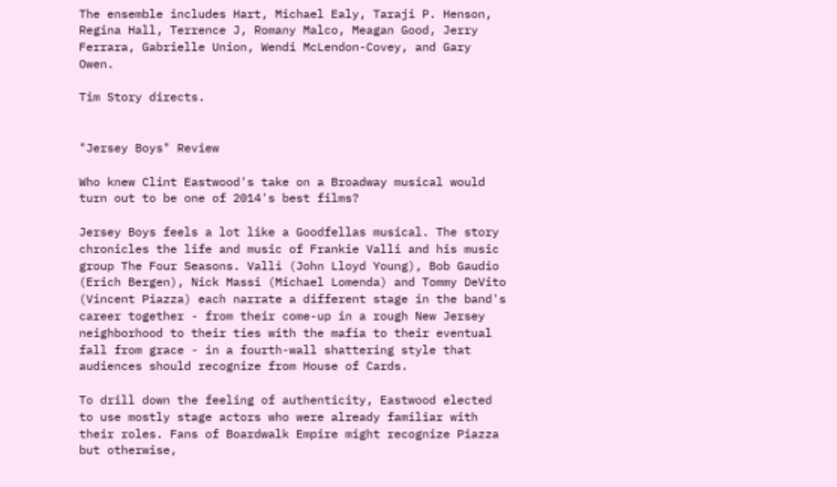The ensemble includes Hart, Michael Ealy, Taraji P. Henson, Regina Hall, Terrence J, Romany Malco, Meagan Good, Jerry Ferrara, Gabrielle Union, Wendi McLendon-Covey, and Gary Owen.

Tim Story directs.


"Jersey Boys" Review

Who knew Clint Eastwood's take on a Broadway musical would turn out to be one of 2014's best films?

Jersey Boys feels a lot like a Goodfellas musical. The story chronicles the life and music of Frankie Valli and his music group The Four Seasons. Valli (John Lloyd Young), Bob Gaudio (Erich Bergen), Nick Massi (Michael Lomenda) and Tommy DeVito (Vincent Piazza) each narrate a different stage in the band's career together - from their come-up in a rough New Jersey neighborhood to their ties with the mafia to their eventual fall from grace - in a fourth-wall shattering style that audiences should recognize from House of Cards.

To drill down the feeling of authenticity, Eastwood elected to use mostly stage actors who were already familiar with their roles. Fans of Boardwalk Empire might recognize Piazza but otherwise,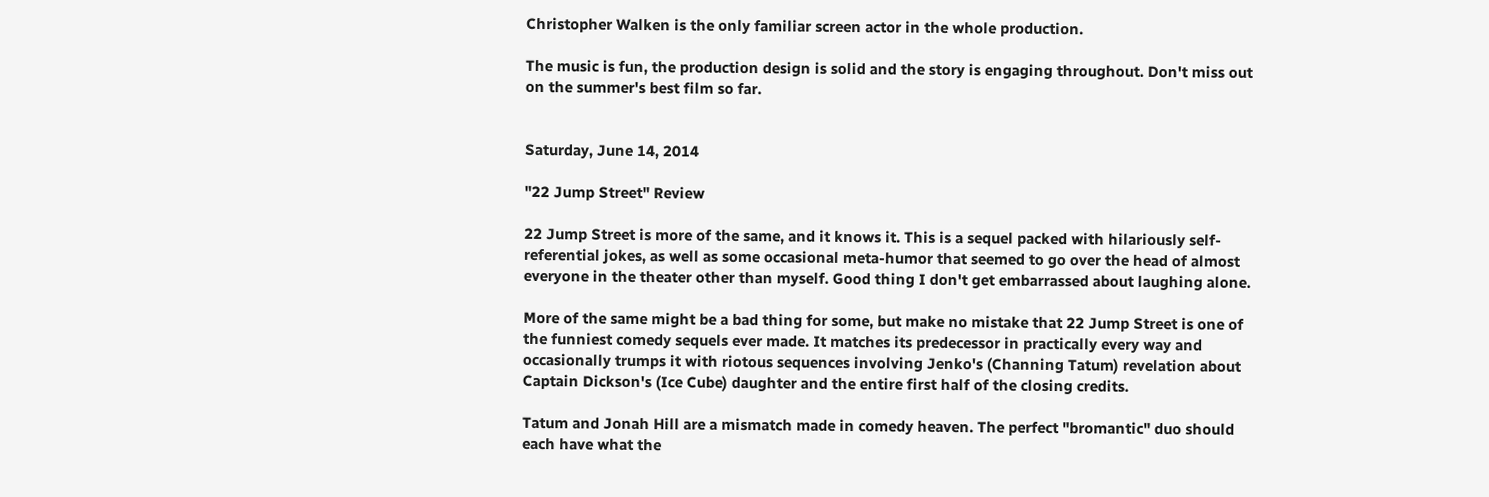Christopher Walken is the only familiar screen actor in the whole production.

The music is fun, the production design is solid and the story is engaging throughout. Don't miss out on the summer's best film so far.


Saturday, June 14, 2014

"22 Jump Street" Review

22 Jump Street is more of the same, and it knows it. This is a sequel packed with hilariously self-referential jokes, as well as some occasional meta-humor that seemed to go over the head of almost everyone in the theater other than myself. Good thing I don't get embarrassed about laughing alone.

More of the same might be a bad thing for some, but make no mistake that 22 Jump Street is one of the funniest comedy sequels ever made. It matches its predecessor in practically every way and occasionally trumps it with riotous sequences involving Jenko's (Channing Tatum) revelation about Captain Dickson's (Ice Cube) daughter and the entire first half of the closing credits.

Tatum and Jonah Hill are a mismatch made in comedy heaven. The perfect "bromantic" duo should each have what the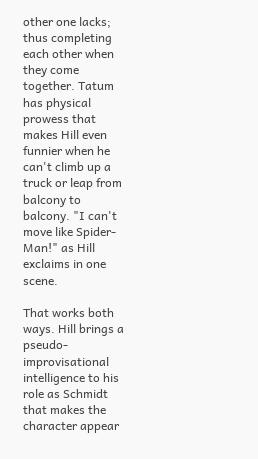other one lacks; thus completing each other when they come together. Tatum has physical prowess that makes Hill even funnier when he can't climb up a truck or leap from balcony to balcony. "I can't move like Spider-Man!" as Hill exclaims in one scene.

That works both ways. Hill brings a pseudo-improvisational intelligence to his role as Schmidt that makes the character appear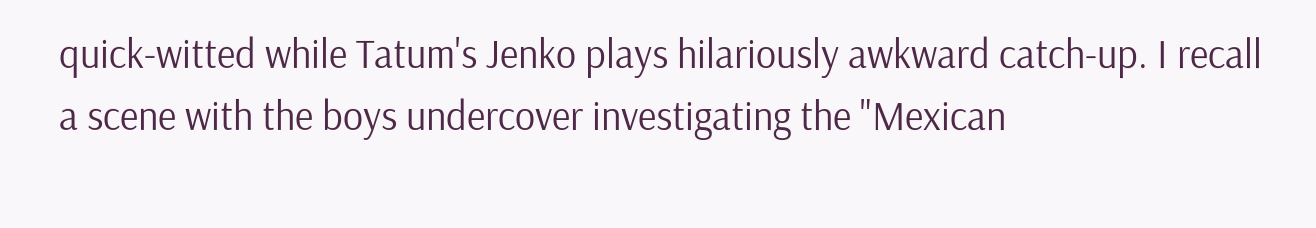quick-witted while Tatum's Jenko plays hilariously awkward catch-up. I recall a scene with the boys undercover investigating the "Mexican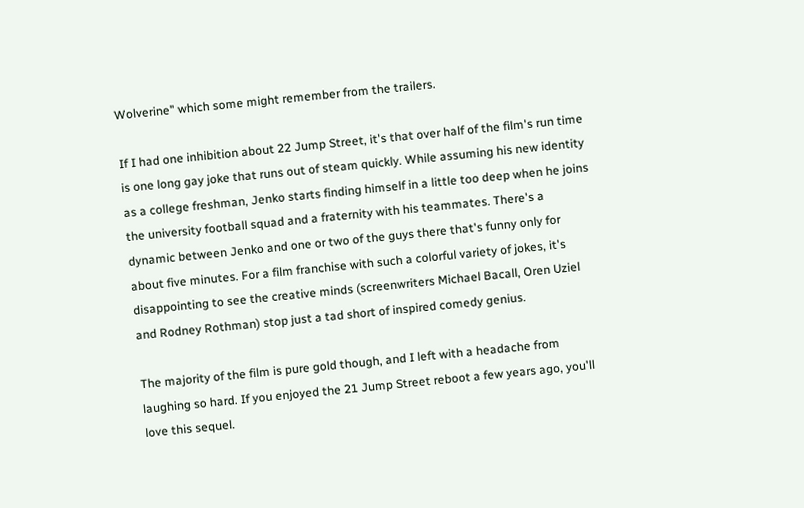Wolverine" which some might remember from the trailers.

If I had one inhibition about 22 Jump Street, it's that over half of the film's run time is one long gay joke that runs out of steam quickly. While assuming his new identity as a college freshman, Jenko starts finding himself in a little too deep when he joins the university football squad and a fraternity with his teammates. There's a dynamic between Jenko and one or two of the guys there that's funny only for about five minutes. For a film franchise with such a colorful variety of jokes, it's disappointing to see the creative minds (screenwriters Michael Bacall, Oren Uziel and Rodney Rothman) stop just a tad short of inspired comedy genius.

The majority of the film is pure gold though, and I left with a headache from laughing so hard. If you enjoyed the 21 Jump Street reboot a few years ago, you'll love this sequel.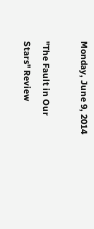Monday, June 9, 2014

"The Fault in Our Stars" Review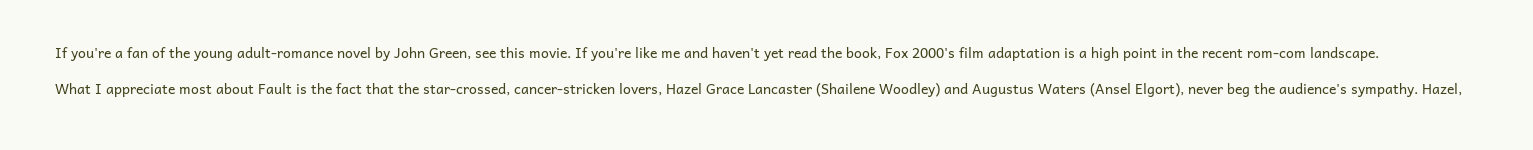If you're a fan of the young adult-romance novel by John Green, see this movie. If you're like me and haven't yet read the book, Fox 2000's film adaptation is a high point in the recent rom-com landscape.

What I appreciate most about Fault is the fact that the star-crossed, cancer-stricken lovers, Hazel Grace Lancaster (Shailene Woodley) and Augustus Waters (Ansel Elgort), never beg the audience's sympathy. Hazel,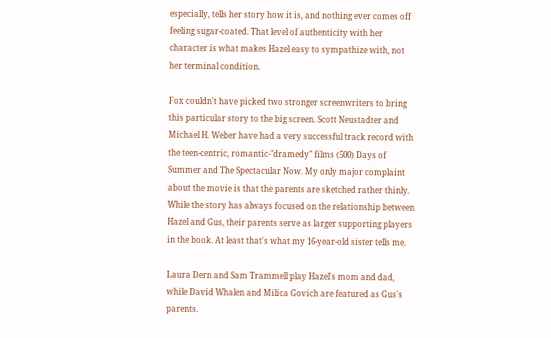especially, tells her story how it is, and nothing ever comes off feeling sugar-coated. That level of authenticity with her character is what makes Hazel easy to sympathize with, not her terminal condition.

Fox couldn't have picked two stronger screenwriters to bring this particular story to the big screen. Scott Neustadter and Michael H. Weber have had a very successful track record with the teen-centric, romantic-"dramedy" films (500) Days of Summer and The Spectacular Now. My only major complaint about the movie is that the parents are sketched rather thinly. While the story has always focused on the relationship between Hazel and Gus, their parents serve as larger supporting players in the book. At least that's what my 16-year-old sister tells me.

Laura Dern and Sam Trammell play Hazel's mom and dad, while David Whalen and Milica Govich are featured as Gus's parents.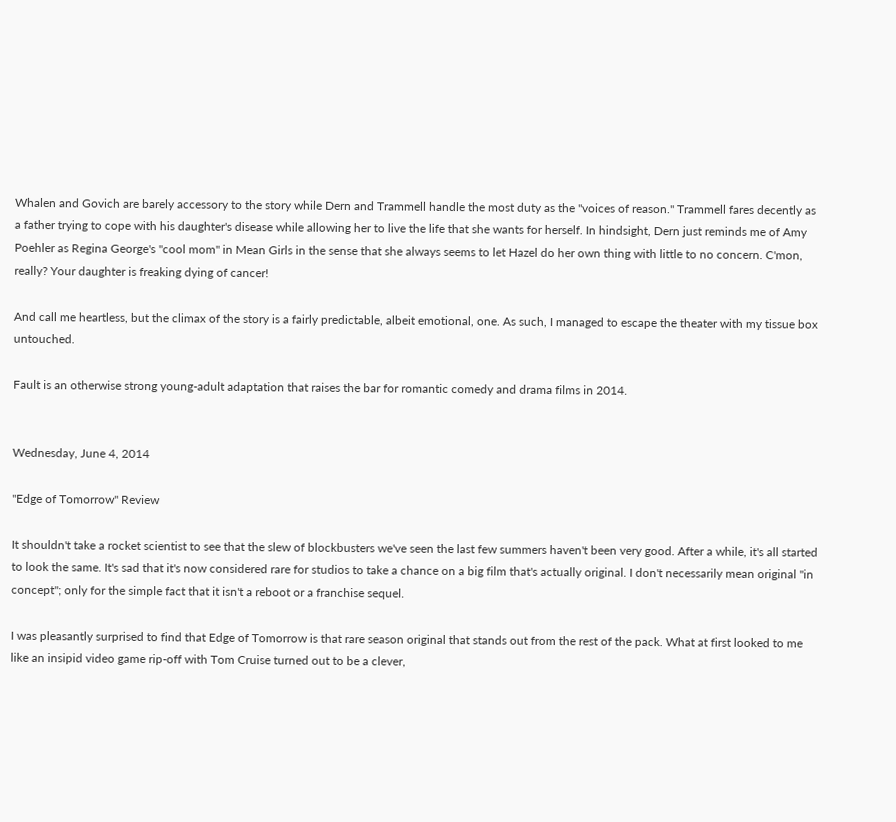Whalen and Govich are barely accessory to the story while Dern and Trammell handle the most duty as the "voices of reason." Trammell fares decently as a father trying to cope with his daughter's disease while allowing her to live the life that she wants for herself. In hindsight, Dern just reminds me of Amy Poehler as Regina George's "cool mom" in Mean Girls in the sense that she always seems to let Hazel do her own thing with little to no concern. C'mon, really? Your daughter is freaking dying of cancer!

And call me heartless, but the climax of the story is a fairly predictable, albeit emotional, one. As such, I managed to escape the theater with my tissue box untouched.

Fault is an otherwise strong young-adult adaptation that raises the bar for romantic comedy and drama films in 2014.


Wednesday, June 4, 2014

"Edge of Tomorrow" Review

It shouldn't take a rocket scientist to see that the slew of blockbusters we've seen the last few summers haven't been very good. After a while, it's all started to look the same. It's sad that it's now considered rare for studios to take a chance on a big film that's actually original. I don't necessarily mean original "in concept"; only for the simple fact that it isn't a reboot or a franchise sequel.

I was pleasantly surprised to find that Edge of Tomorrow is that rare season original that stands out from the rest of the pack. What at first looked to me like an insipid video game rip-off with Tom Cruise turned out to be a clever,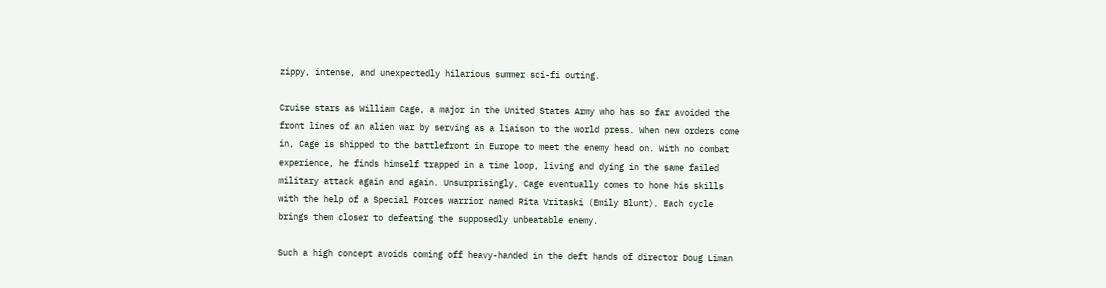zippy, intense, and unexpectedly hilarious summer sci-fi outing.

Cruise stars as William Cage, a major in the United States Army who has so far avoided the front lines of an alien war by serving as a liaison to the world press. When new orders come in, Cage is shipped to the battlefront in Europe to meet the enemy head on. With no combat experience, he finds himself trapped in a time loop, living and dying in the same failed military attack again and again. Unsurprisingly, Cage eventually comes to hone his skills with the help of a Special Forces warrior named Rita Vritaski (Emily Blunt). Each cycle brings them closer to defeating the supposedly unbeatable enemy.

Such a high concept avoids coming off heavy-handed in the deft hands of director Doug Liman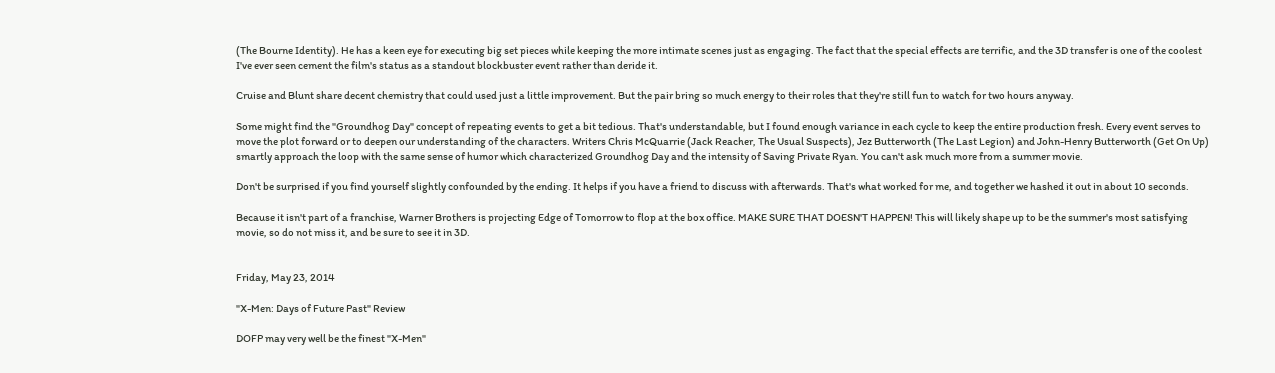(The Bourne Identity). He has a keen eye for executing big set pieces while keeping the more intimate scenes just as engaging. The fact that the special effects are terrific, and the 3D transfer is one of the coolest I've ever seen cement the film's status as a standout blockbuster event rather than deride it.

Cruise and Blunt share decent chemistry that could used just a little improvement. But the pair bring so much energy to their roles that they're still fun to watch for two hours anyway.

Some might find the "Groundhog Day" concept of repeating events to get a bit tedious. That's understandable, but I found enough variance in each cycle to keep the entire production fresh. Every event serves to move the plot forward or to deepen our understanding of the characters. Writers Chris McQuarrie (Jack Reacher, The Usual Suspects), Jez Butterworth (The Last Legion) and John-Henry Butterworth (Get On Up) smartly approach the loop with the same sense of humor which characterized Groundhog Day and the intensity of Saving Private Ryan. You can't ask much more from a summer movie.

Don't be surprised if you find yourself slightly confounded by the ending. It helps if you have a friend to discuss with afterwards. That's what worked for me, and together we hashed it out in about 10 seconds.

Because it isn't part of a franchise, Warner Brothers is projecting Edge of Tomorrow to flop at the box office. MAKE SURE THAT DOESN'T HAPPEN! This will likely shape up to be the summer's most satisfying movie, so do not miss it, and be sure to see it in 3D.


Friday, May 23, 2014

"X-Men: Days of Future Past" Review

DOFP may very well be the finest "X-Men"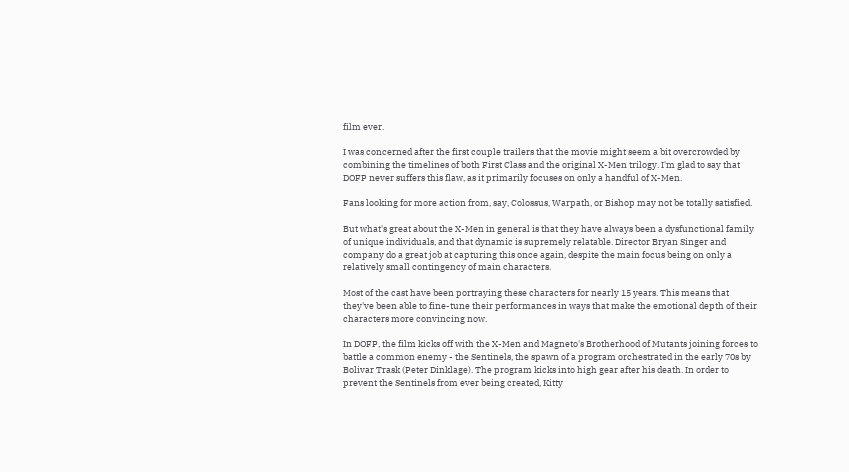film ever.

I was concerned after the first couple trailers that the movie might seem a bit overcrowded by combining the timelines of both First Class and the original X-Men trilogy. I'm glad to say that DOFP never suffers this flaw, as it primarily focuses on only a handful of X-Men.

Fans looking for more action from, say, Colossus, Warpath, or Bishop may not be totally satisfied.

But what's great about the X-Men in general is that they have always been a dysfunctional family of unique individuals, and that dynamic is supremely relatable. Director Bryan Singer and company do a great job at capturing this once again, despite the main focus being on only a relatively small contingency of main characters.

Most of the cast have been portraying these characters for nearly 15 years. This means that they've been able to fine-tune their performances in ways that make the emotional depth of their characters more convincing now.

In DOFP, the film kicks off with the X-Men and Magneto's Brotherhood of Mutants joining forces to battle a common enemy - the Sentinels, the spawn of a program orchestrated in the early 70s by Bolivar Trask (Peter Dinklage). The program kicks into high gear after his death. In order to prevent the Sentinels from ever being created, Kitty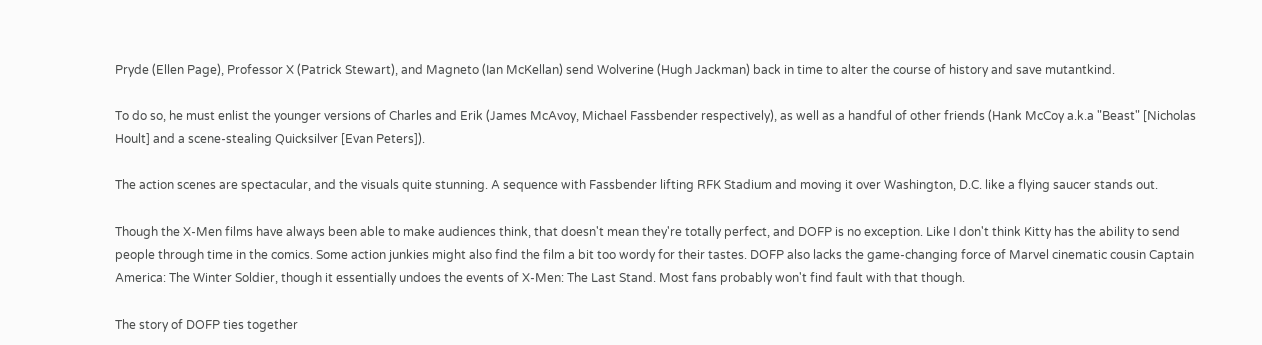Pryde (Ellen Page), Professor X (Patrick Stewart), and Magneto (Ian McKellan) send Wolverine (Hugh Jackman) back in time to alter the course of history and save mutantkind.

To do so, he must enlist the younger versions of Charles and Erik (James McAvoy, Michael Fassbender respectively), as well as a handful of other friends (Hank McCoy a.k.a "Beast" [Nicholas Hoult] and a scene-stealing Quicksilver [Evan Peters]).

The action scenes are spectacular, and the visuals quite stunning. A sequence with Fassbender lifting RFK Stadium and moving it over Washington, D.C. like a flying saucer stands out.

Though the X-Men films have always been able to make audiences think, that doesn't mean they're totally perfect, and DOFP is no exception. Like I don't think Kitty has the ability to send people through time in the comics. Some action junkies might also find the film a bit too wordy for their tastes. DOFP also lacks the game-changing force of Marvel cinematic cousin Captain America: The Winter Soldier, though it essentially undoes the events of X-Men: The Last Stand. Most fans probably won't find fault with that though.

The story of DOFP ties together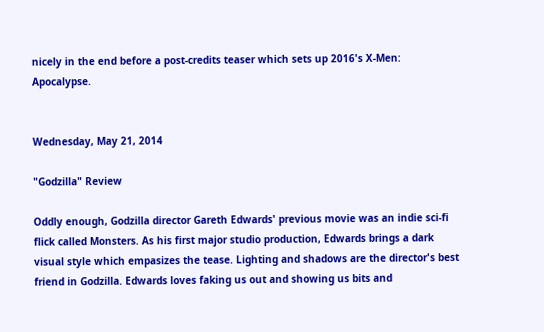nicely in the end before a post-credits teaser which sets up 2016's X-Men: Apocalypse.


Wednesday, May 21, 2014

"Godzilla" Review

Oddly enough, Godzilla director Gareth Edwards' previous movie was an indie sci-fi flick called Monsters. As his first major studio production, Edwards brings a dark visual style which empasizes the tease. Lighting and shadows are the director's best friend in Godzilla. Edwards loves faking us out and showing us bits and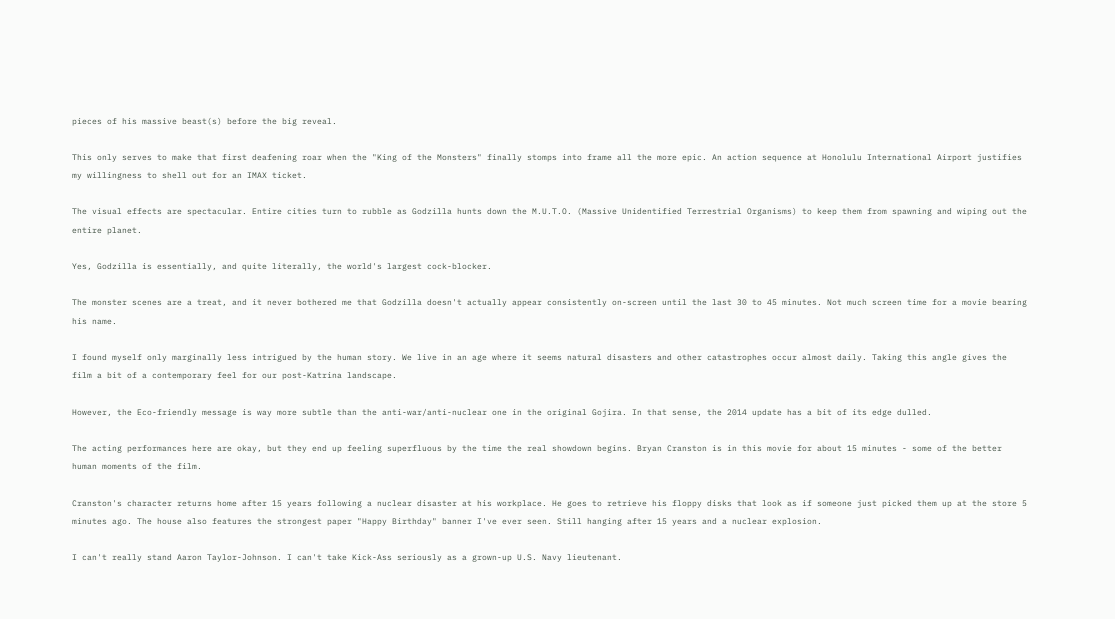pieces of his massive beast(s) before the big reveal.

This only serves to make that first deafening roar when the "King of the Monsters" finally stomps into frame all the more epic. An action sequence at Honolulu International Airport justifies my willingness to shell out for an IMAX ticket.

The visual effects are spectacular. Entire cities turn to rubble as Godzilla hunts down the M.U.T.O. (Massive Unidentified Terrestrial Organisms) to keep them from spawning and wiping out the entire planet.

Yes, Godzilla is essentially, and quite literally, the world's largest cock-blocker.

The monster scenes are a treat, and it never bothered me that Godzilla doesn't actually appear consistently on-screen until the last 30 to 45 minutes. Not much screen time for a movie bearing his name.

I found myself only marginally less intrigued by the human story. We live in an age where it seems natural disasters and other catastrophes occur almost daily. Taking this angle gives the film a bit of a contemporary feel for our post-Katrina landscape.

However, the Eco-friendly message is way more subtle than the anti-war/anti-nuclear one in the original Gojira. In that sense, the 2014 update has a bit of its edge dulled.

The acting performances here are okay, but they end up feeling superfluous by the time the real showdown begins. Bryan Cranston is in this movie for about 15 minutes - some of the better human moments of the film.

Cranston's character returns home after 15 years following a nuclear disaster at his workplace. He goes to retrieve his floppy disks that look as if someone just picked them up at the store 5 minutes ago. The house also features the strongest paper "Happy Birthday" banner I've ever seen. Still hanging after 15 years and a nuclear explosion.

I can't really stand Aaron Taylor-Johnson. I can't take Kick-Ass seriously as a grown-up U.S. Navy lieutenant.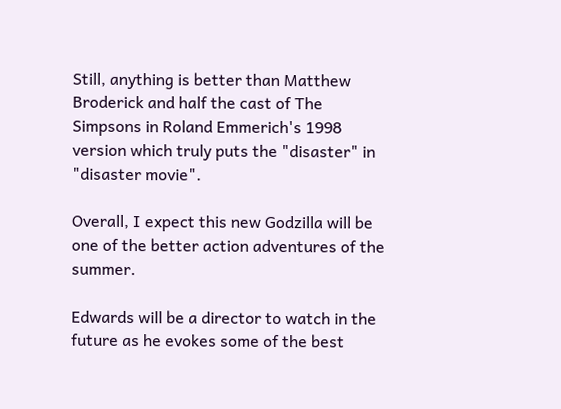Still, anything is better than Matthew Broderick and half the cast of The Simpsons in Roland Emmerich's 1998 version which truly puts the "disaster" in "disaster movie".

Overall, I expect this new Godzilla will be one of the better action adventures of the summer.

Edwards will be a director to watch in the future as he evokes some of the best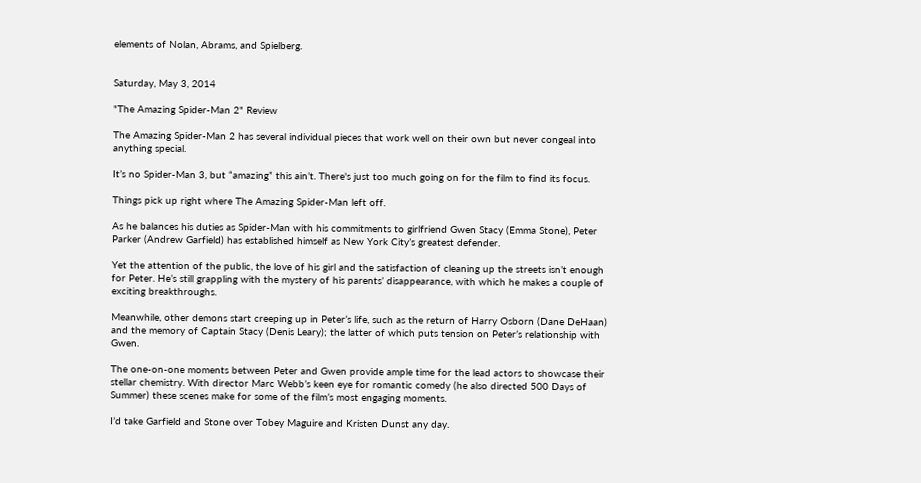elements of Nolan, Abrams, and Spielberg.


Saturday, May 3, 2014

"The Amazing Spider-Man 2" Review

The Amazing Spider-Man 2 has several individual pieces that work well on their own but never congeal into anything special.

It’s no Spider-Man 3, but “amazing” this ain’t. There's just too much going on for the film to find its focus.

Things pick up right where The Amazing Spider-Man left off.

As he balances his duties as Spider-Man with his commitments to girlfriend Gwen Stacy (Emma Stone), Peter Parker (Andrew Garfield) has established himself as New York City’s greatest defender.

Yet the attention of the public, the love of his girl and the satisfaction of cleaning up the streets isn’t enough for Peter. He’s still grappling with the mystery of his parents’ disappearance, with which he makes a couple of exciting breakthroughs.

Meanwhile, other demons start creeping up in Peter’s life, such as the return of Harry Osborn (Dane DeHaan) and the memory of Captain Stacy (Denis Leary); the latter of which puts tension on Peter’s relationship with Gwen.

The one-on-one moments between Peter and Gwen provide ample time for the lead actors to showcase their stellar chemistry. With director Marc Webb’s keen eye for romantic comedy (he also directed 500 Days of Summer) these scenes make for some of the film’s most engaging moments.

I’d take Garfield and Stone over Tobey Maguire and Kristen Dunst any day.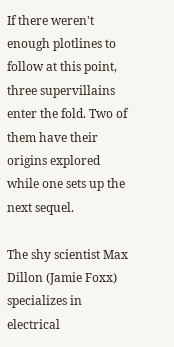If there weren't enough plotlines to follow at this point, three supervillains enter the fold. Two of them have their origins explored while one sets up the next sequel.

The shy scientist Max Dillon (Jamie Foxx) specializes in electrical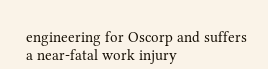engineering for Oscorp and suffers a near-fatal work injury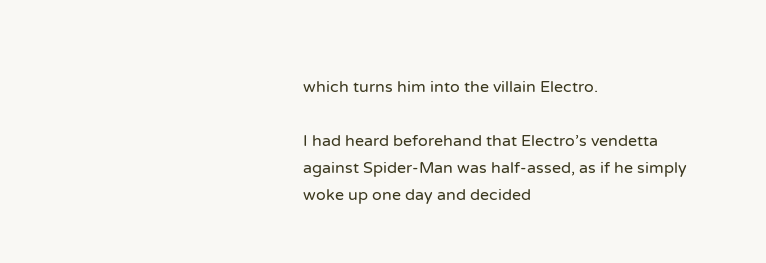which turns him into the villain Electro.

I had heard beforehand that Electro’s vendetta against Spider-Man was half-assed, as if he simply woke up one day and decided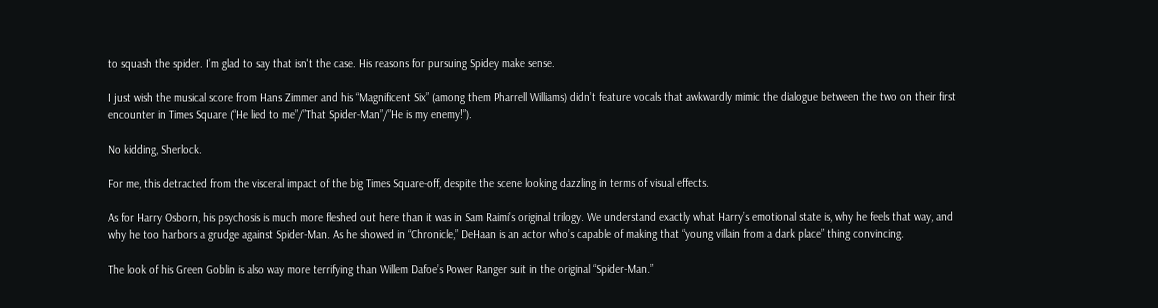to squash the spider. I’m glad to say that isn't the case. His reasons for pursuing Spidey make sense.

I just wish the musical score from Hans Zimmer and his “Magnificent Six” (among them Pharrell Williams) didn’t feature vocals that awkwardly mimic the dialogue between the two on their first encounter in Times Square (“He lied to me”/”That Spider-Man”/”He is my enemy!”).

No kidding, Sherlock.

For me, this detracted from the visceral impact of the big Times Square-off, despite the scene looking dazzling in terms of visual effects.

As for Harry Osborn, his psychosis is much more fleshed out here than it was in Sam Raimi’s original trilogy. We understand exactly what Harry’s emotional state is, why he feels that way, and why he too harbors a grudge against Spider-Man. As he showed in “Chronicle,” DeHaan is an actor who’s capable of making that “young villain from a dark place” thing convincing.

The look of his Green Goblin is also way more terrifying than Willem Dafoe’s Power Ranger suit in the original “Spider-Man.”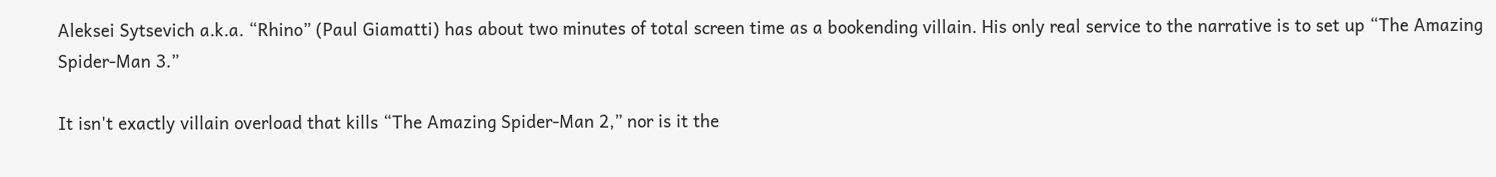Aleksei Sytsevich a.k.a. “Rhino” (Paul Giamatti) has about two minutes of total screen time as a bookending villain. His only real service to the narrative is to set up “The Amazing Spider-Man 3.”

It isn't exactly villain overload that kills “The Amazing Spider-Man 2,” nor is it the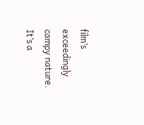film’s exceedingly campy nature. It’s a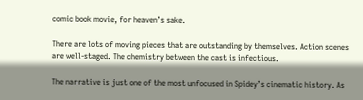comic book movie, for heaven’s sake.

There are lots of moving pieces that are outstanding by themselves. Action scenes are well-staged. The chemistry between the cast is infectious.

The narrative is just one of the most unfocused in Spidey’s cinematic history. As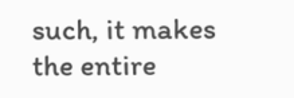such, it makes the entire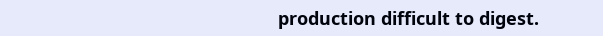production difficult to digest.